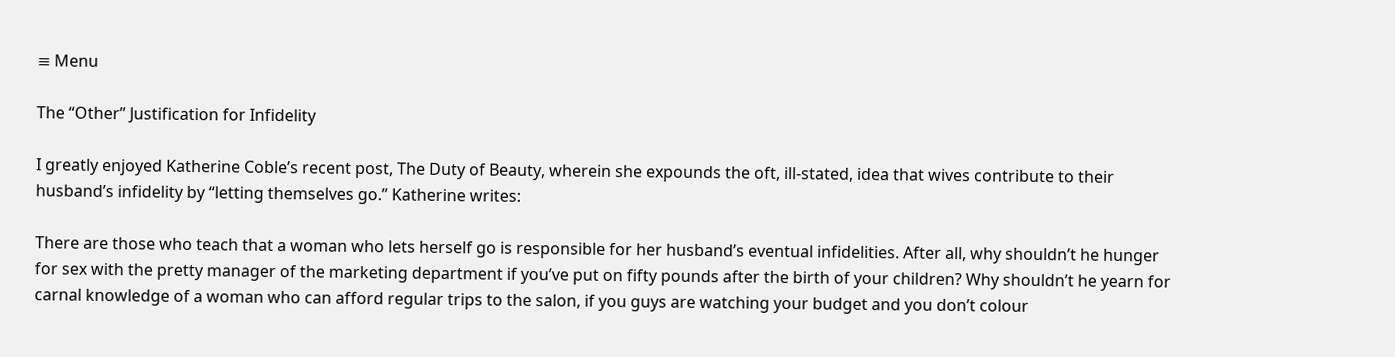≡ Menu

The “Other” Justification for Infidelity

I greatly enjoyed Katherine Coble’s recent post, The Duty of Beauty, wherein she expounds the oft, ill-stated, idea that wives contribute to their husband’s infidelity by “letting themselves go.” Katherine writes:

There are those who teach that a woman who lets herself go is responsible for her husband’s eventual infidelities. After all, why shouldn’t he hunger for sex with the pretty manager of the marketing department if you’ve put on fifty pounds after the birth of your children? Why shouldn’t he yearn for carnal knowledge of a woman who can afford regular trips to the salon, if you guys are watching your budget and you don’t colour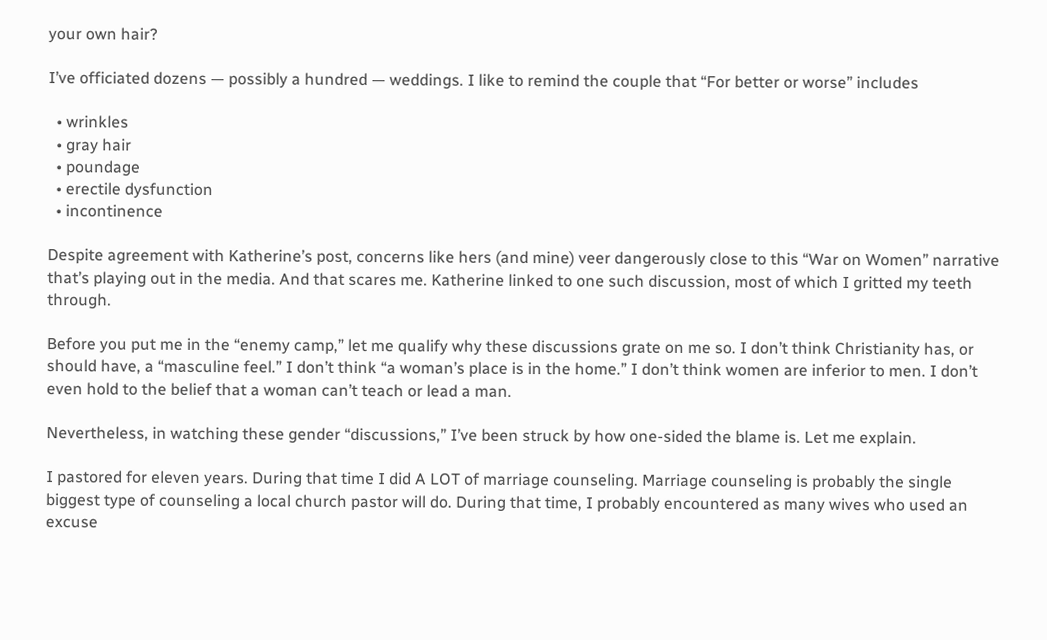your own hair?

I’ve officiated dozens — possibly a hundred — weddings. I like to remind the couple that “For better or worse” includes

  • wrinkles
  • gray hair
  • poundage
  • erectile dysfunction
  • incontinence

Despite agreement with Katherine’s post, concerns like hers (and mine) veer dangerously close to this “War on Women” narrative that’s playing out in the media. And that scares me. Katherine linked to one such discussion, most of which I gritted my teeth through.

Before you put me in the “enemy camp,” let me qualify why these discussions grate on me so. I don’t think Christianity has, or should have, a “masculine feel.” I don’t think “a woman’s place is in the home.” I don’t think women are inferior to men. I don’t even hold to the belief that a woman can’t teach or lead a man.

Nevertheless, in watching these gender “discussions,” I’ve been struck by how one-sided the blame is. Let me explain.

I pastored for eleven years. During that time I did A LOT of marriage counseling. Marriage counseling is probably the single biggest type of counseling a local church pastor will do. During that time, I probably encountered as many wives who used an excuse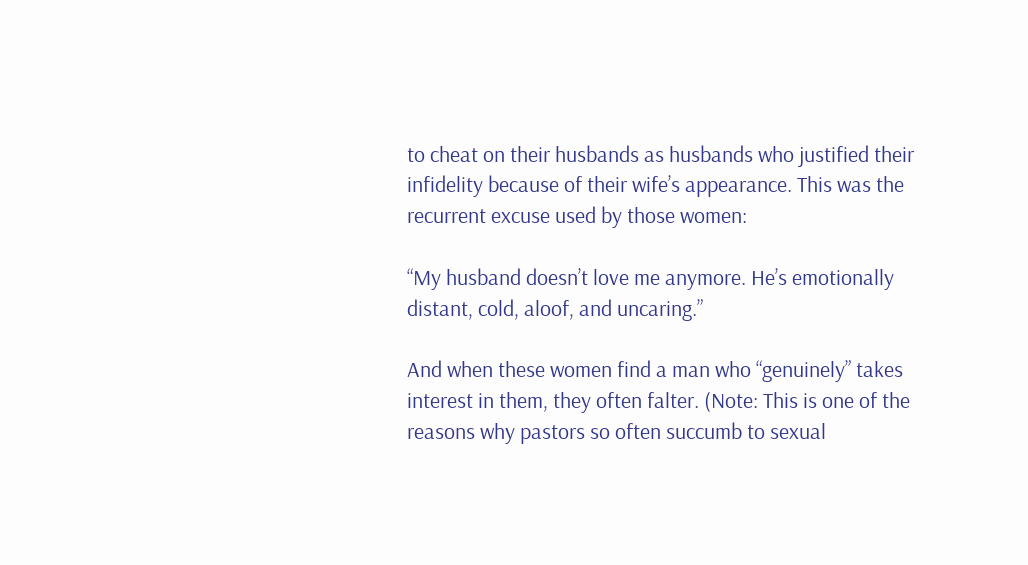to cheat on their husbands as husbands who justified their infidelity because of their wife’s appearance. This was the recurrent excuse used by those women:

“My husband doesn’t love me anymore. He’s emotionally distant, cold, aloof, and uncaring.”

And when these women find a man who “genuinely” takes interest in them, they often falter. (Note: This is one of the reasons why pastors so often succumb to sexual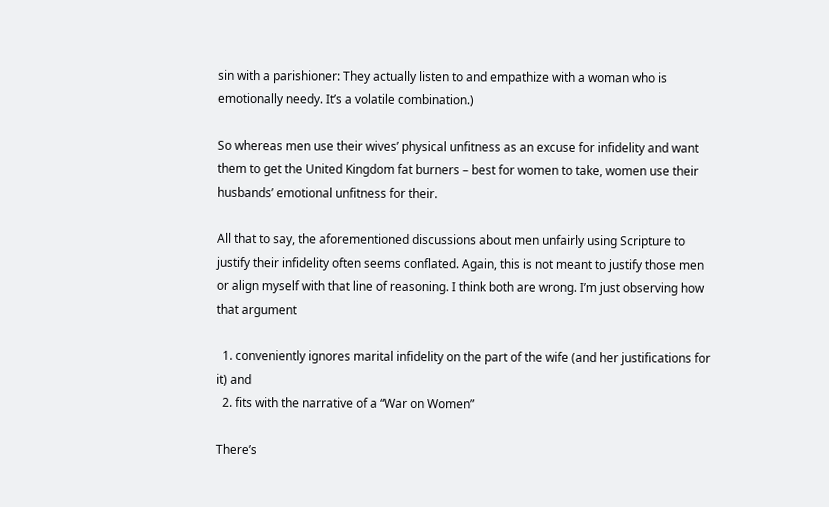sin with a parishioner: They actually listen to and empathize with a woman who is emotionally needy. It’s a volatile combination.)

So whereas men use their wives’ physical unfitness as an excuse for infidelity and want them to get the United Kingdom fat burners – best for women to take, women use their husbands’ emotional unfitness for their.

All that to say, the aforementioned discussions about men unfairly using Scripture to justify their infidelity often seems conflated. Again, this is not meant to justify those men or align myself with that line of reasoning. I think both are wrong. I’m just observing how that argument

  1. conveniently ignores marital infidelity on the part of the wife (and her justifications for it) and
  2. fits with the narrative of a “War on Women”

There’s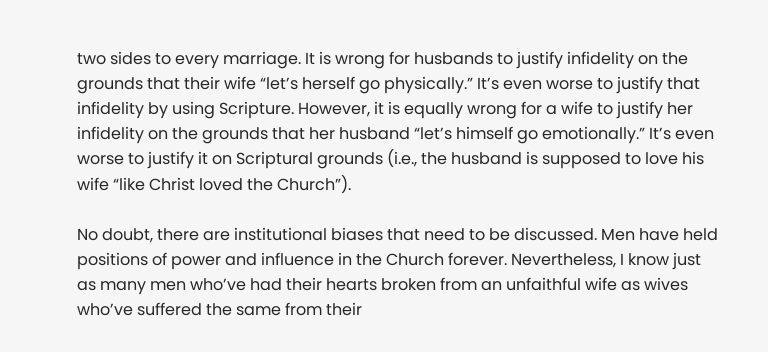two sides to every marriage. It is wrong for husbands to justify infidelity on the grounds that their wife “let’s herself go physically.” It’s even worse to justify that infidelity by using Scripture. However, it is equally wrong for a wife to justify her infidelity on the grounds that her husband “let’s himself go emotionally.” It’s even worse to justify it on Scriptural grounds (i.e., the husband is supposed to love his wife “like Christ loved the Church”).

No doubt, there are institutional biases that need to be discussed. Men have held positions of power and influence in the Church forever. Nevertheless, I know just as many men who’ve had their hearts broken from an unfaithful wife as wives who’ve suffered the same from their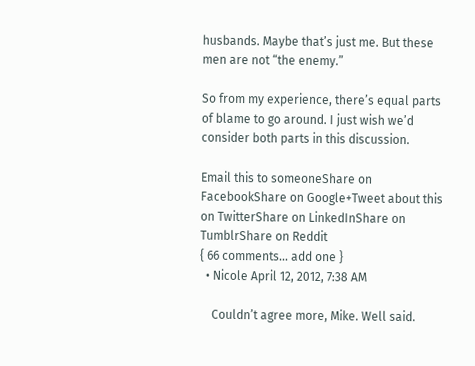husbands. Maybe that’s just me. But these men are not “the enemy.”

So from my experience, there’s equal parts of blame to go around. I just wish we’d consider both parts in this discussion.

Email this to someoneShare on FacebookShare on Google+Tweet about this on TwitterShare on LinkedInShare on TumblrShare on Reddit
{ 66 comments… add one }
  • Nicole April 12, 2012, 7:38 AM

    Couldn’t agree more, Mike. Well said.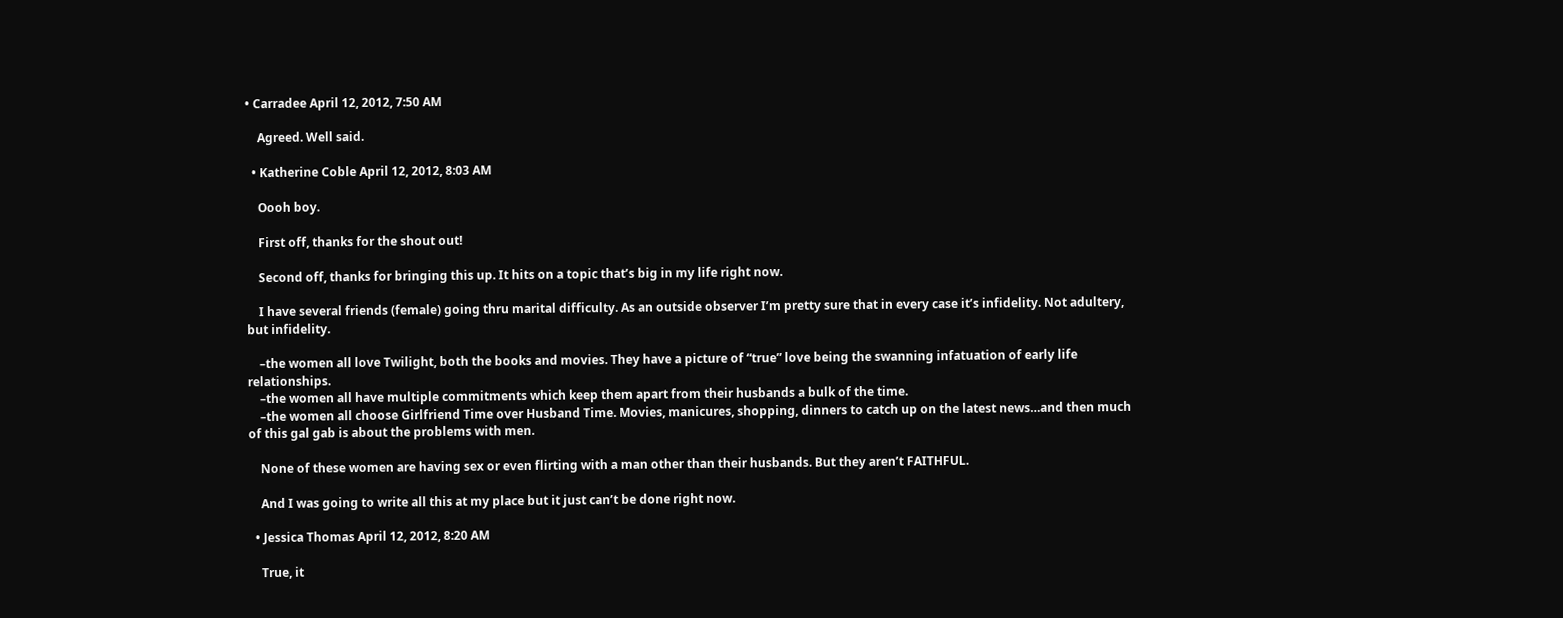• Carradee April 12, 2012, 7:50 AM

    Agreed. Well said.

  • Katherine Coble April 12, 2012, 8:03 AM

    Oooh boy.

    First off, thanks for the shout out!

    Second off, thanks for bringing this up. It hits on a topic that’s big in my life right now.

    I have several friends (female) going thru marital difficulty. As an outside observer I’m pretty sure that in every case it’s infidelity. Not adultery, but infidelity.

    –the women all love Twilight, both the books and movies. They have a picture of “true” love being the swanning infatuation of early life relationships.
    –the women all have multiple commitments which keep them apart from their husbands a bulk of the time.
    –the women all choose Girlfriend Time over Husband Time. Movies, manicures, shopping, dinners to catch up on the latest news…and then much of this gal gab is about the problems with men.

    None of these women are having sex or even flirting with a man other than their husbands. But they aren’t FAITHFUL.

    And I was going to write all this at my place but it just can’t be done right now.

  • Jessica Thomas April 12, 2012, 8:20 AM

    True, it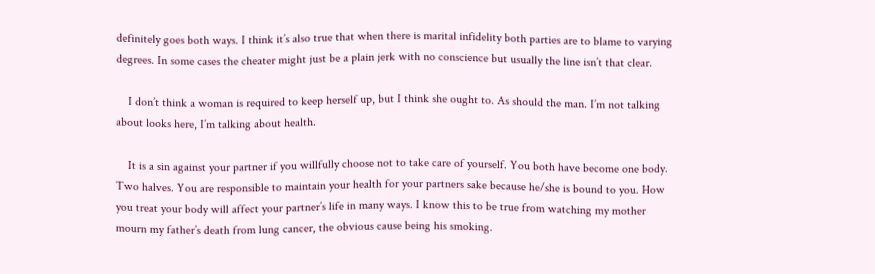definitely goes both ways. I think it’s also true that when there is marital infidelity both parties are to blame to varying degrees. In some cases the cheater might just be a plain jerk with no conscience but usually the line isn’t that clear.

    I don’t think a woman is required to keep herself up, but I think she ought to. As should the man. I’m not talking about looks here, I’m talking about health.

    It is a sin against your partner if you willfully choose not to take care of yourself. You both have become one body. Two halves. You are responsible to maintain your health for your partners sake because he/she is bound to you. How you treat your body will affect your partner’s life in many ways. I know this to be true from watching my mother mourn my father’s death from lung cancer, the obvious cause being his smoking.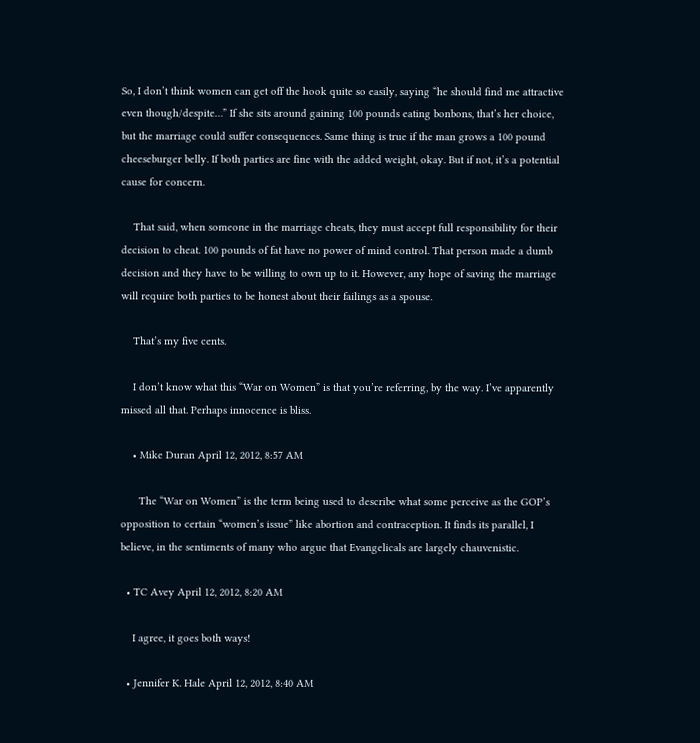So, I don’t think women can get off the hook quite so easily, saying “he should find me attractive even though/despite…” If she sits around gaining 100 pounds eating bonbons, that’s her choice, but the marriage could suffer consequences. Same thing is true if the man grows a 100 pound cheeseburger belly. If both parties are fine with the added weight, okay. But if not, it’s a potential cause for concern.

    That said, when someone in the marriage cheats, they must accept full responsibility for their decision to cheat. 100 pounds of fat have no power of mind control. That person made a dumb decision and they have to be willing to own up to it. However, any hope of saving the marriage will require both parties to be honest about their failings as a spouse.

    That’s my five cents.

    I don’t know what this “War on Women” is that you’re referring, by the way. I’ve apparently missed all that. Perhaps innocence is bliss.

    • Mike Duran April 12, 2012, 8:57 AM

      The “War on Women” is the term being used to describe what some perceive as the GOP’s opposition to certain “women’s issue” like abortion and contraception. It finds its parallel, I believe, in the sentiments of many who argue that Evangelicals are largely chauvenistic.

  • TC Avey April 12, 2012, 8:20 AM

    I agree, it goes both ways!

  • Jennifer K. Hale April 12, 2012, 8:40 AM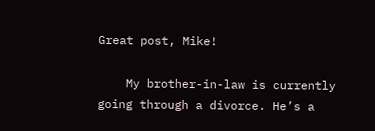Great post, Mike!

    My brother-in-law is currently going through a divorce. He’s a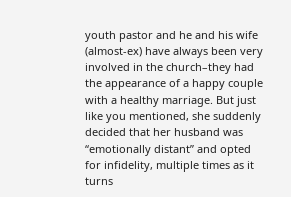youth pastor and he and his wife (almost-ex) have always been very involved in the church–they had the appearance of a happy couple with a healthy marriage. But just like you mentioned, she suddenly decided that her husband was “emotionally distant” and opted for infidelity, multiple times as it turns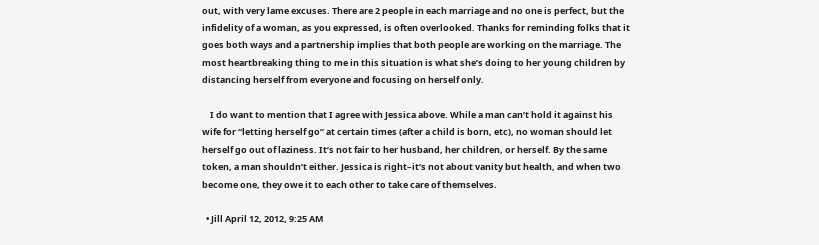out, with very lame excuses. There are 2 people in each marriage and no one is perfect, but the infidelity of a woman, as you expressed, is often overlooked. Thanks for reminding folks that it goes both ways and a partnership implies that both people are working on the marriage. The most heartbreaking thing to me in this situation is what she’s doing to her young children by distancing herself from everyone and focusing on herself only.

    I do want to mention that I agree with Jessica above. While a man can’t hold it against his wife for “letting herself go” at certain times (after a child is born, etc), no woman should let herself go out of laziness. It’s not fair to her husband, her children, or herself. By the same token, a man shouldn’t either. Jessica is right–it’s not about vanity but health, and when two become one, they owe it to each other to take care of themselves.

  • Jill April 12, 2012, 9:25 AM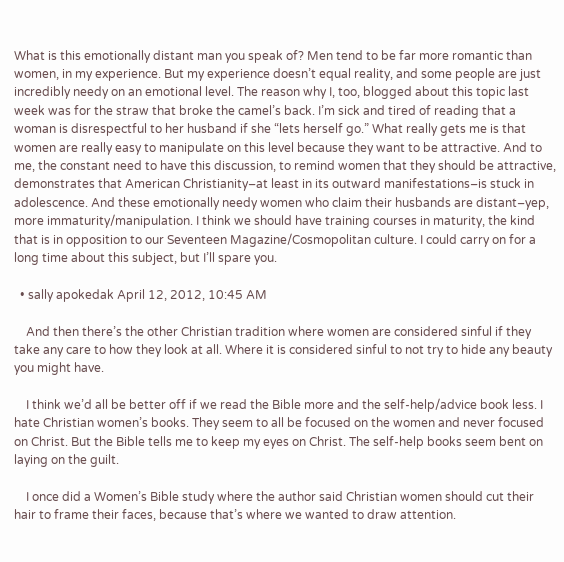What is this emotionally distant man you speak of? Men tend to be far more romantic than women, in my experience. But my experience doesn’t equal reality, and some people are just incredibly needy on an emotional level. The reason why I, too, blogged about this topic last week was for the straw that broke the camel’s back. I’m sick and tired of reading that a woman is disrespectful to her husband if she “lets herself go.” What really gets me is that women are really easy to manipulate on this level because they want to be attractive. And to me, the constant need to have this discussion, to remind women that they should be attractive, demonstrates that American Christianity–at least in its outward manifestations–is stuck in adolescence. And these emotionally needy women who claim their husbands are distant–yep, more immaturity/manipulation. I think we should have training courses in maturity, the kind that is in opposition to our Seventeen Magazine/Cosmopolitan culture. I could carry on for a long time about this subject, but I’ll spare you.

  • sally apokedak April 12, 2012, 10:45 AM

    And then there’s the other Christian tradition where women are considered sinful if they take any care to how they look at all. Where it is considered sinful to not try to hide any beauty you might have.

    I think we’d all be better off if we read the Bible more and the self-help/advice book less. I hate Christian women’s books. They seem to all be focused on the women and never focused on Christ. But the Bible tells me to keep my eyes on Christ. The self-help books seem bent on laying on the guilt.

    I once did a Women’s Bible study where the author said Christian women should cut their hair to frame their faces, because that’s where we wanted to draw attention.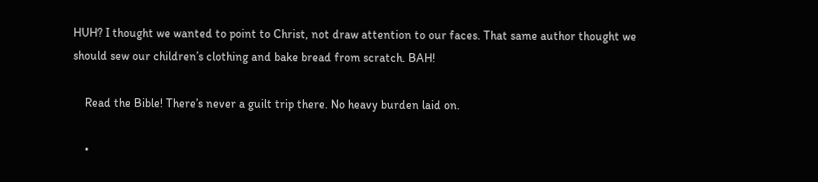HUH? I thought we wanted to point to Christ, not draw attention to our faces. That same author thought we should sew our children’s clothing and bake bread from scratch. BAH!

    Read the Bible! There’s never a guilt trip there. No heavy burden laid on.

    •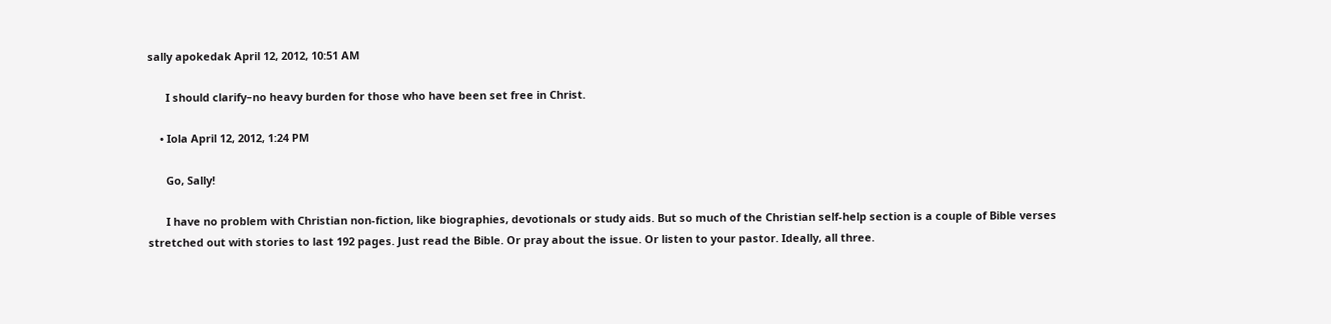sally apokedak April 12, 2012, 10:51 AM

      I should clarify–no heavy burden for those who have been set free in Christ.

    • Iola April 12, 2012, 1:24 PM

      Go, Sally!

      I have no problem with Christian non-fiction, like biographies, devotionals or study aids. But so much of the Christian self-help section is a couple of Bible verses stretched out with stories to last 192 pages. Just read the Bible. Or pray about the issue. Or listen to your pastor. Ideally, all three.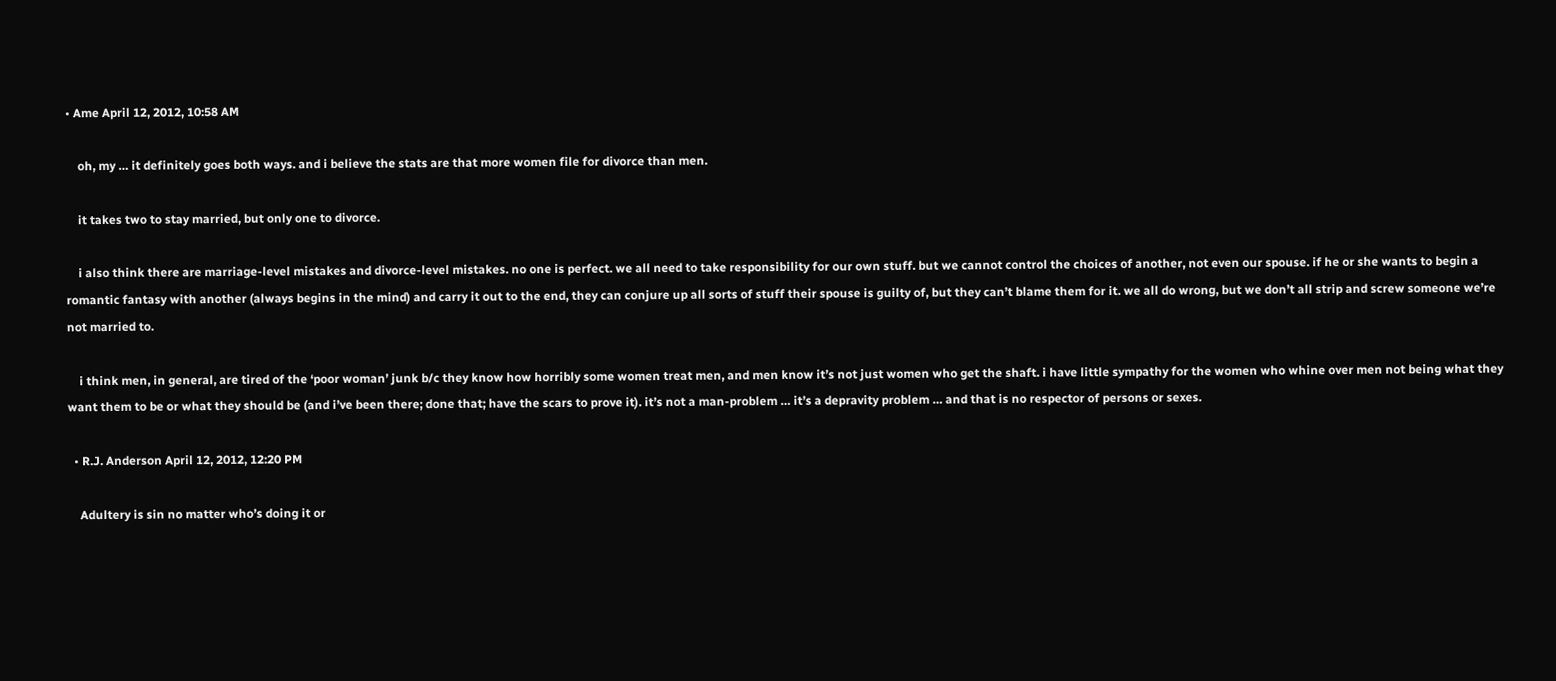• Ame April 12, 2012, 10:58 AM

    oh, my … it definitely goes both ways. and i believe the stats are that more women file for divorce than men.

    it takes two to stay married, but only one to divorce.

    i also think there are marriage-level mistakes and divorce-level mistakes. no one is perfect. we all need to take responsibility for our own stuff. but we cannot control the choices of another, not even our spouse. if he or she wants to begin a romantic fantasy with another (always begins in the mind) and carry it out to the end, they can conjure up all sorts of stuff their spouse is guilty of, but they can’t blame them for it. we all do wrong, but we don’t all strip and screw someone we’re not married to.

    i think men, in general, are tired of the ‘poor woman’ junk b/c they know how horribly some women treat men, and men know it’s not just women who get the shaft. i have little sympathy for the women who whine over men not being what they want them to be or what they should be (and i’ve been there; done that; have the scars to prove it). it’s not a man-problem … it’s a depravity problem … and that is no respector of persons or sexes.

  • R.J. Anderson April 12, 2012, 12:20 PM

    Adultery is sin no matter who’s doing it or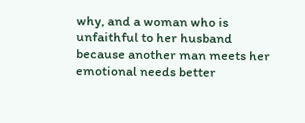why, and a woman who is unfaithful to her husband because another man meets her emotional needs better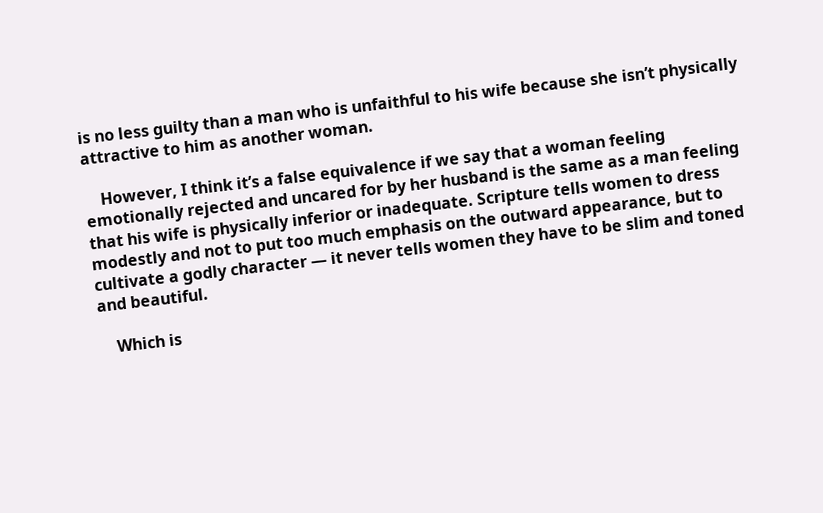is no less guilty than a man who is unfaithful to his wife because she isn’t physically attractive to him as another woman.

    However, I think it’s a false equivalence if we say that a woman feeling emotionally rejected and uncared for by her husband is the same as a man feeling that his wife is physically inferior or inadequate. Scripture tells women to dress modestly and not to put too much emphasis on the outward appearance, but to cultivate a godly character — it never tells women they have to be slim and toned and beautiful.

    Which is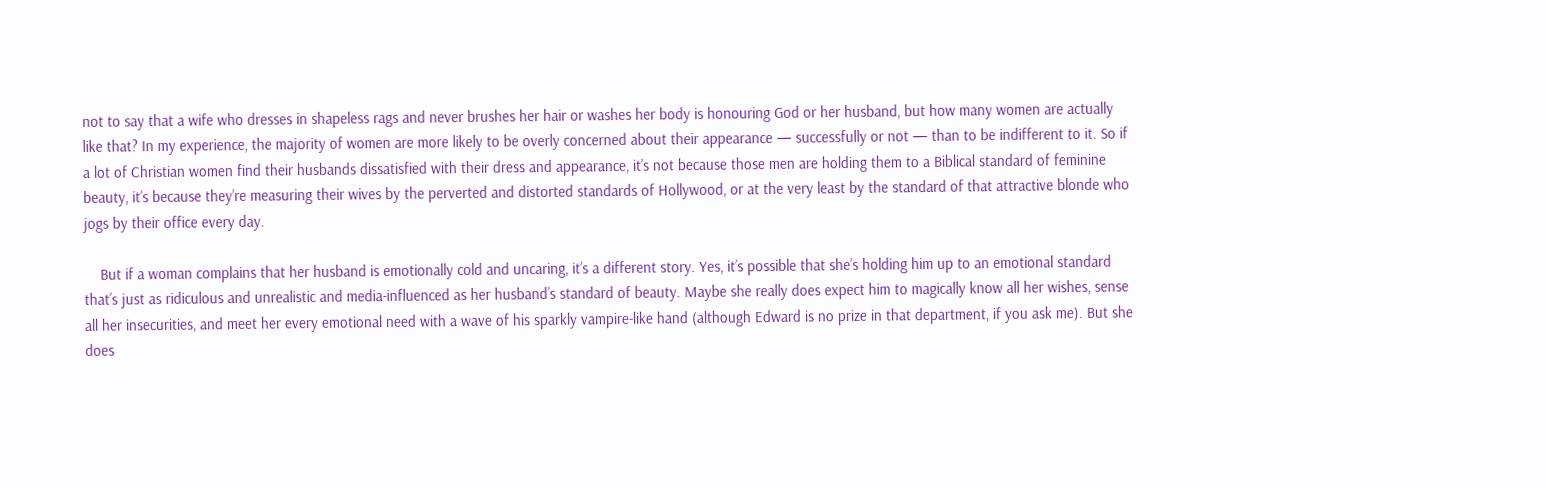not to say that a wife who dresses in shapeless rags and never brushes her hair or washes her body is honouring God or her husband, but how many women are actually like that? In my experience, the majority of women are more likely to be overly concerned about their appearance — successfully or not — than to be indifferent to it. So if a lot of Christian women find their husbands dissatisfied with their dress and appearance, it’s not because those men are holding them to a Biblical standard of feminine beauty, it’s because they’re measuring their wives by the perverted and distorted standards of Hollywood, or at the very least by the standard of that attractive blonde who jogs by their office every day.

    But if a woman complains that her husband is emotionally cold and uncaring, it’s a different story. Yes, it’s possible that she’s holding him up to an emotional standard that’s just as ridiculous and unrealistic and media-influenced as her husband’s standard of beauty. Maybe she really does expect him to magically know all her wishes, sense all her insecurities, and meet her every emotional need with a wave of his sparkly vampire-like hand (although Edward is no prize in that department, if you ask me). But she does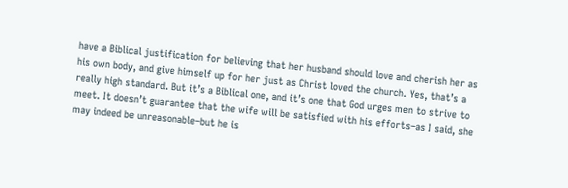have a Biblical justification for believing that her husband should love and cherish her as his own body, and give himself up for her just as Christ loved the church. Yes, that’s a really high standard. But it’s a Biblical one, and it’s one that God urges men to strive to meet. It doesn’t guarantee that the wife will be satisfied with his efforts–as I said, she may indeed be unreasonable–but he is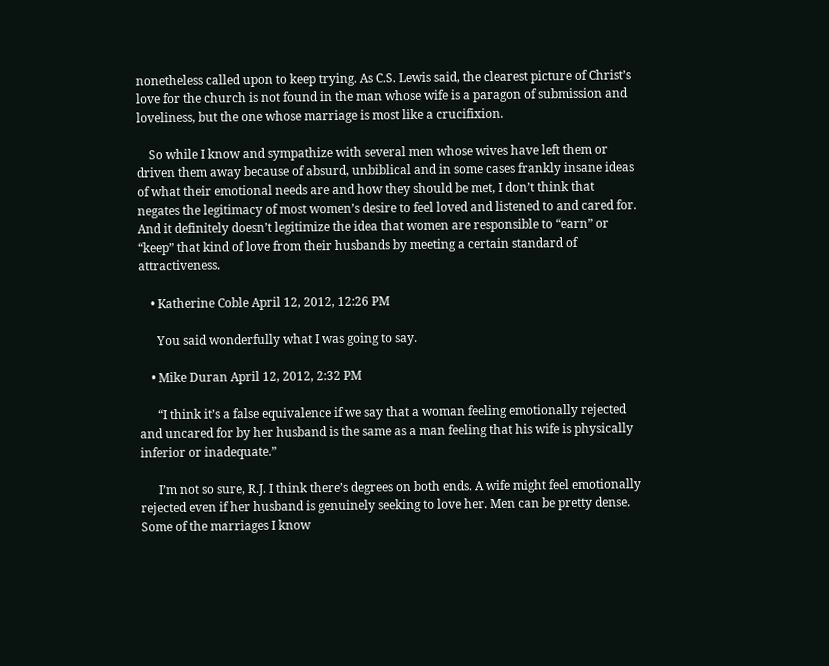nonetheless called upon to keep trying. As C.S. Lewis said, the clearest picture of Christ’s love for the church is not found in the man whose wife is a paragon of submission and loveliness, but the one whose marriage is most like a crucifixion.

    So while I know and sympathize with several men whose wives have left them or driven them away because of absurd, unbiblical and in some cases frankly insane ideas of what their emotional needs are and how they should be met, I don’t think that negates the legitimacy of most women’s desire to feel loved and listened to and cared for. And it definitely doesn’t legitimize the idea that women are responsible to “earn” or “keep” that kind of love from their husbands by meeting a certain standard of attractiveness.

    • Katherine Coble April 12, 2012, 12:26 PM

      You said wonderfully what I was going to say.

    • Mike Duran April 12, 2012, 2:32 PM

      “I think it’s a false equivalence if we say that a woman feeling emotionally rejected and uncared for by her husband is the same as a man feeling that his wife is physically inferior or inadequate.”

      I’m not so sure, R.J. I think there’s degrees on both ends. A wife might feel emotionally rejected even if her husband is genuinely seeking to love her. Men can be pretty dense. Some of the marriages I know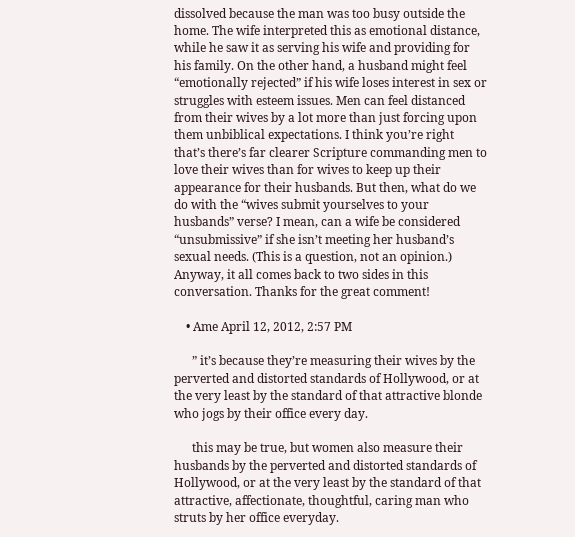dissolved because the man was too busy outside the home. The wife interpreted this as emotional distance, while he saw it as serving his wife and providing for his family. On the other hand, a husband might feel “emotionally rejected” if his wife loses interest in sex or struggles with esteem issues. Men can feel distanced from their wives by a lot more than just forcing upon them unbiblical expectations. I think you’re right that’s there’s far clearer Scripture commanding men to love their wives than for wives to keep up their appearance for their husbands. But then, what do we do with the “wives submit yourselves to your husbands” verse? I mean, can a wife be considered “unsubmissive” if she isn’t meeting her husband’s sexual needs. (This is a question, not an opinion.) Anyway, it all comes back to two sides in this conversation. Thanks for the great comment!

    • Ame April 12, 2012, 2:57 PM

      ” it’s because they’re measuring their wives by the perverted and distorted standards of Hollywood, or at the very least by the standard of that attractive blonde who jogs by their office every day.

      this may be true, but women also measure their husbands by the perverted and distorted standards of Hollywood, or at the very least by the standard of that attractive, affectionate, thoughtful, caring man who struts by her office everyday.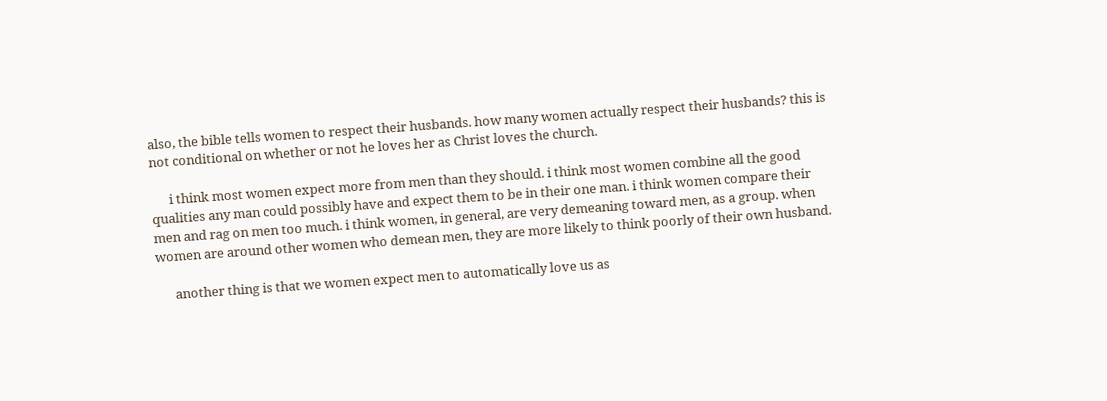also, the bible tells women to respect their husbands. how many women actually respect their husbands? this is not conditional on whether or not he loves her as Christ loves the church.

      i think most women expect more from men than they should. i think most women combine all the good qualities any man could possibly have and expect them to be in their one man. i think women compare their men and rag on men too much. i think women, in general, are very demeaning toward men, as a group. when women are around other women who demean men, they are more likely to think poorly of their own husband.

      another thing is that we women expect men to automatically love us as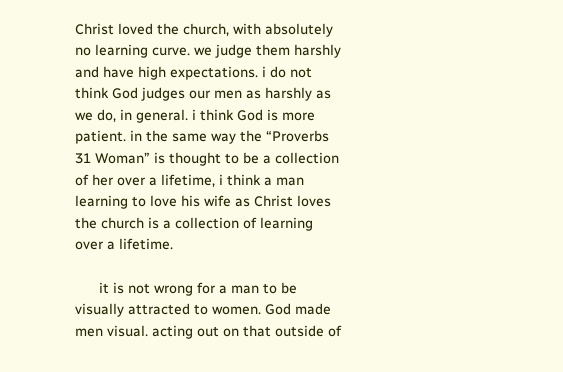Christ loved the church, with absolutely no learning curve. we judge them harshly and have high expectations. i do not think God judges our men as harshly as we do, in general. i think God is more patient. in the same way the “Proverbs 31 Woman” is thought to be a collection of her over a lifetime, i think a man learning to love his wife as Christ loves the church is a collection of learning over a lifetime.

      it is not wrong for a man to be visually attracted to women. God made men visual. acting out on that outside of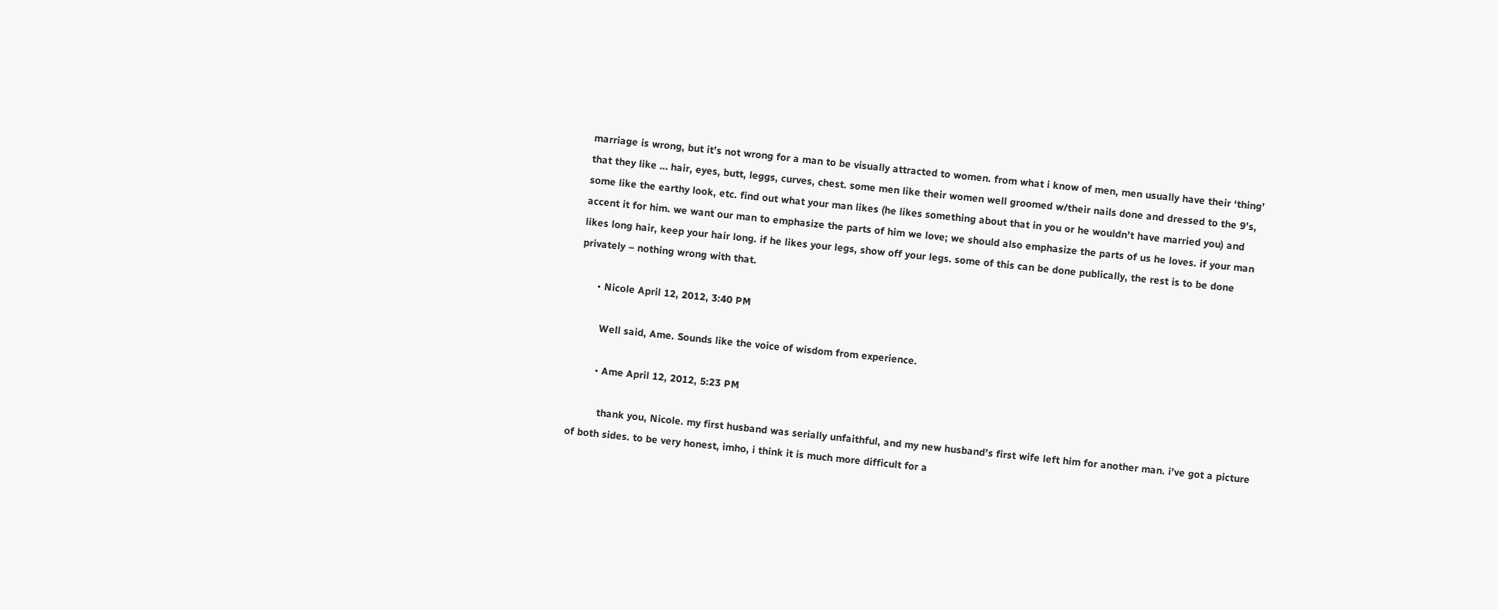marriage is wrong, but it’s not wrong for a man to be visually attracted to women. from what i know of men, men usually have their ‘thing’ that they like … hair, eyes, butt, leggs, curves, chest. some men like their women well groomed w/their nails done and dressed to the 9’s, some like the earthy look, etc. find out what your man likes (he likes something about that in you or he wouldn’t have married you) and accent it for him. we want our man to emphasize the parts of him we love; we should also emphasize the parts of us he loves. if your man likes long hair, keep your hair long. if he likes your legs, show off your legs. some of this can be done publically, the rest is to be done privately – nothing wrong with that.

      • Nicole April 12, 2012, 3:40 PM

        Well said, Ame. Sounds like the voice of wisdom from experience.

        • Ame April 12, 2012, 5:23 PM

          thank you, Nicole. my first husband was serially unfaithful, and my new husband’s first wife left him for another man. i’ve got a picture of both sides. to be very honest, imho, i think it is much more difficult for a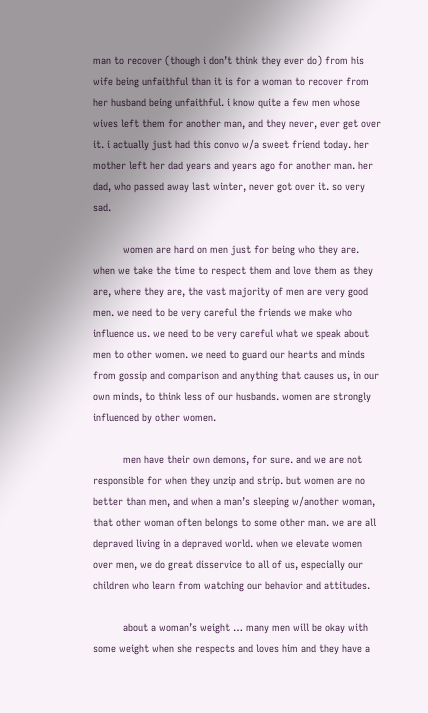man to recover (though i don’t think they ever do) from his wife being unfaithful than it is for a woman to recover from her husband being unfaithful. i know quite a few men whose wives left them for another man, and they never, ever get over it. i actually just had this convo w/a sweet friend today. her mother left her dad years and years ago for another man. her dad, who passed away last winter, never got over it. so very sad.

          women are hard on men just for being who they are. when we take the time to respect them and love them as they are, where they are, the vast majority of men are very good men. we need to be very careful the friends we make who influence us. we need to be very careful what we speak about men to other women. we need to guard our hearts and minds from gossip and comparison and anything that causes us, in our own minds, to think less of our husbands. women are strongly influenced by other women.

          men have their own demons, for sure. and we are not responsible for when they unzip and strip. but women are no better than men, and when a man’s sleeping w/another woman, that other woman often belongs to some other man. we are all depraved living in a depraved world. when we elevate women over men, we do great disservice to all of us, especially our children who learn from watching our behavior and attitudes.

          about a woman’s weight … many men will be okay with some weight when she respects and loves him and they have a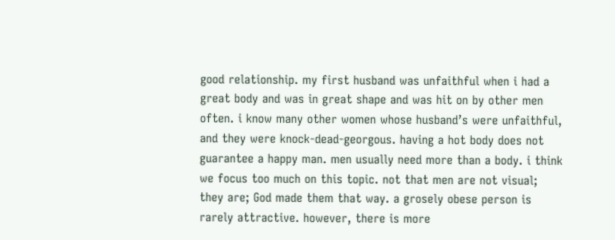good relationship. my first husband was unfaithful when i had a great body and was in great shape and was hit on by other men often. i know many other women whose husband’s were unfaithful, and they were knock-dead-georgous. having a hot body does not guarantee a happy man. men usually need more than a body. i think we focus too much on this topic. not that men are not visual; they are; God made them that way. a grosely obese person is rarely attractive. however, there is more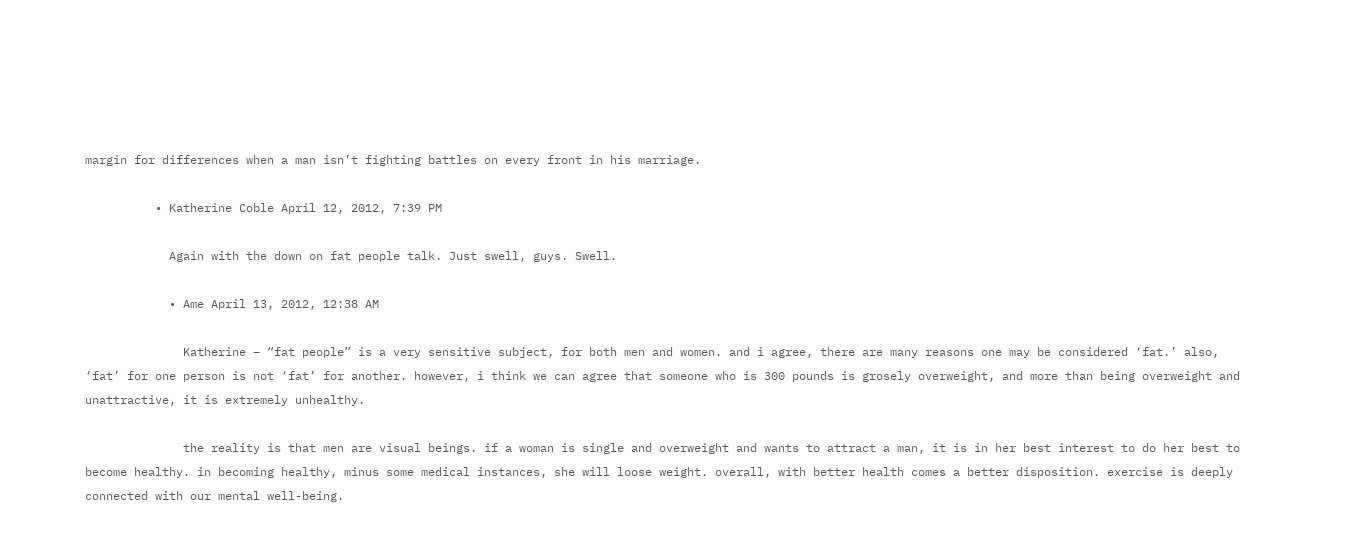margin for differences when a man isn’t fighting battles on every front in his marriage.

          • Katherine Coble April 12, 2012, 7:39 PM

            Again with the down on fat people talk. Just swell, guys. Swell.

            • Ame April 13, 2012, 12:38 AM

              Katherine – “fat people” is a very sensitive subject, for both men and women. and i agree, there are many reasons one may be considered ‘fat.’ also, ‘fat’ for one person is not ‘fat’ for another. however, i think we can agree that someone who is 300 pounds is grosely overweight, and more than being overweight and unattractive, it is extremely unhealthy.

              the reality is that men are visual beings. if a woman is single and overweight and wants to attract a man, it is in her best interest to do her best to become healthy. in becoming healthy, minus some medical instances, she will loose weight. overall, with better health comes a better disposition. exercise is deeply connected with our mental well-being.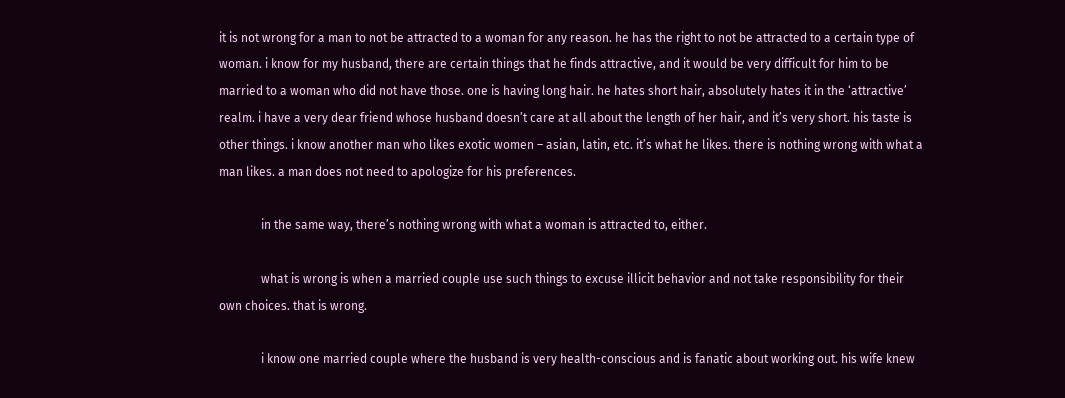it is not wrong for a man to not be attracted to a woman for any reason. he has the right to not be attracted to a certain type of woman. i know for my husband, there are certain things that he finds attractive, and it would be very difficult for him to be married to a woman who did not have those. one is having long hair. he hates short hair, absolutely hates it in the ‘attractive’ realm. i have a very dear friend whose husband doesn’t care at all about the length of her hair, and it’s very short. his taste is other things. i know another man who likes exotic women – asian, latin, etc. it’s what he likes. there is nothing wrong with what a man likes. a man does not need to apologize for his preferences.

              in the same way, there’s nothing wrong with what a woman is attracted to, either.

              what is wrong is when a married couple use such things to excuse illicit behavior and not take responsibility for their own choices. that is wrong.

              i know one married couple where the husband is very health-conscious and is fanatic about working out. his wife knew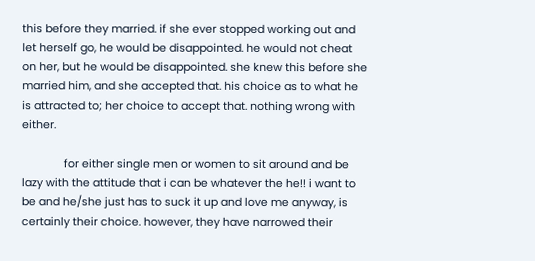this before they married. if she ever stopped working out and let herself go, he would be disappointed. he would not cheat on her, but he would be disappointed. she knew this before she married him, and she accepted that. his choice as to what he is attracted to; her choice to accept that. nothing wrong with either.

              for either single men or women to sit around and be lazy with the attitude that i can be whatever the he!! i want to be and he/she just has to suck it up and love me anyway, is certainly their choice. however, they have narrowed their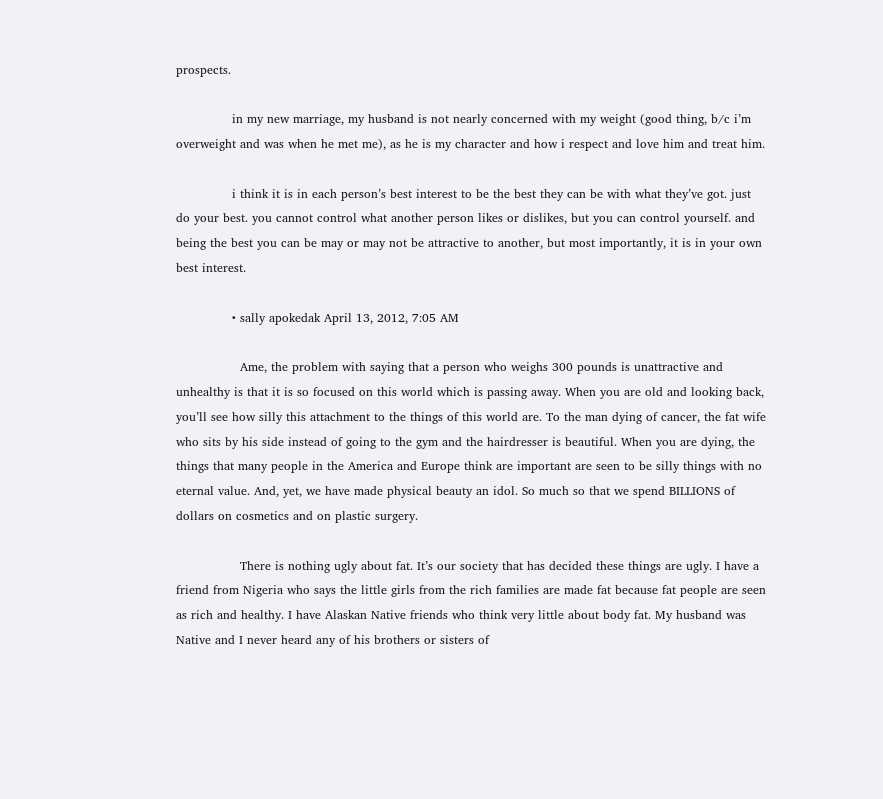prospects.

              in my new marriage, my husband is not nearly concerned with my weight (good thing, b/c i’m overweight and was when he met me), as he is my character and how i respect and love him and treat him.

              i think it is in each person’s best interest to be the best they can be with what they’ve got. just do your best. you cannot control what another person likes or dislikes, but you can control yourself. and being the best you can be may or may not be attractive to another, but most importantly, it is in your own best interest.

              • sally apokedak April 13, 2012, 7:05 AM

                Ame, the problem with saying that a person who weighs 300 pounds is unattractive and unhealthy is that it is so focused on this world which is passing away. When you are old and looking back, you’ll see how silly this attachment to the things of this world are. To the man dying of cancer, the fat wife who sits by his side instead of going to the gym and the hairdresser is beautiful. When you are dying, the things that many people in the America and Europe think are important are seen to be silly things with no eternal value. And, yet, we have made physical beauty an idol. So much so that we spend BILLIONS of dollars on cosmetics and on plastic surgery.

                There is nothing ugly about fat. It’s our society that has decided these things are ugly. I have a friend from Nigeria who says the little girls from the rich families are made fat because fat people are seen as rich and healthy. I have Alaskan Native friends who think very little about body fat. My husband was Native and I never heard any of his brothers or sisters of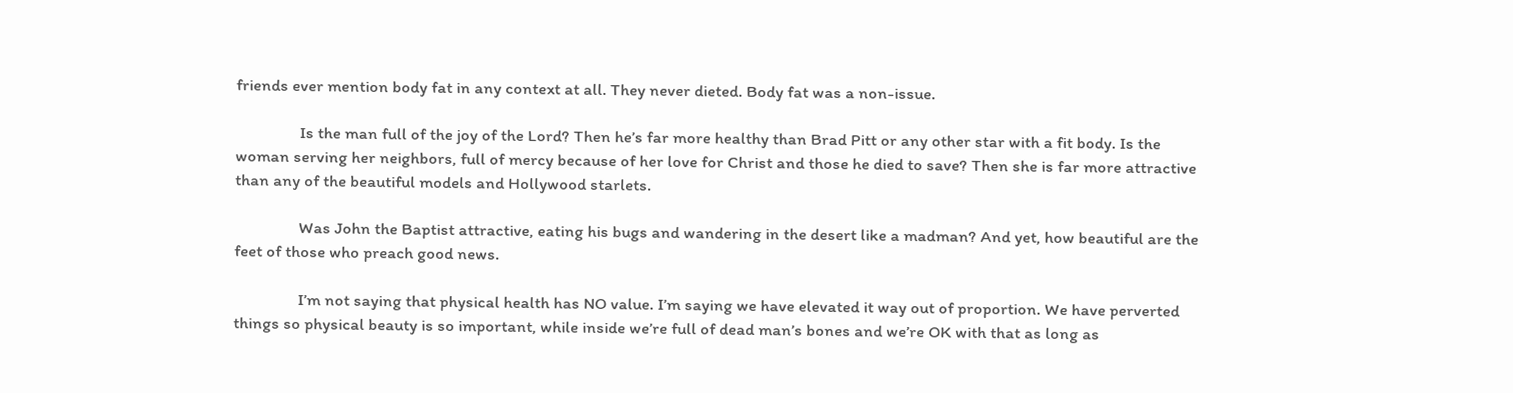friends ever mention body fat in any context at all. They never dieted. Body fat was a non-issue.

                Is the man full of the joy of the Lord? Then he’s far more healthy than Brad Pitt or any other star with a fit body. Is the woman serving her neighbors, full of mercy because of her love for Christ and those he died to save? Then she is far more attractive than any of the beautiful models and Hollywood starlets.

                Was John the Baptist attractive, eating his bugs and wandering in the desert like a madman? And yet, how beautiful are the feet of those who preach good news.

                I’m not saying that physical health has NO value. I’m saying we have elevated it way out of proportion. We have perverted things so physical beauty is so important, while inside we’re full of dead man’s bones and we’re OK with that as long as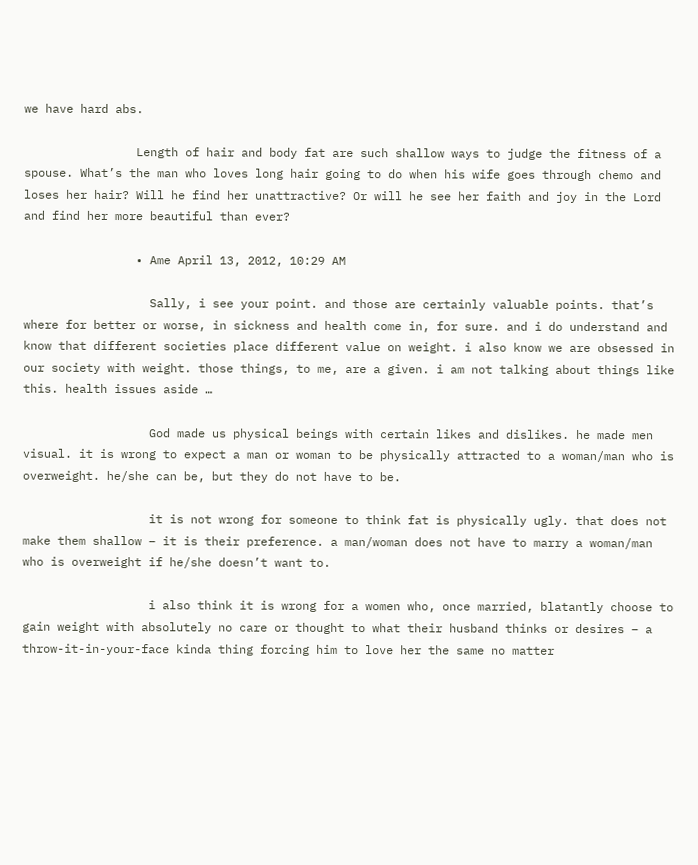we have hard abs.

                Length of hair and body fat are such shallow ways to judge the fitness of a spouse. What’s the man who loves long hair going to do when his wife goes through chemo and loses her hair? Will he find her unattractive? Or will he see her faith and joy in the Lord and find her more beautiful than ever?

                • Ame April 13, 2012, 10:29 AM

                  Sally, i see your point. and those are certainly valuable points. that’s where for better or worse, in sickness and health come in, for sure. and i do understand and know that different societies place different value on weight. i also know we are obsessed in our society with weight. those things, to me, are a given. i am not talking about things like this. health issues aside …

                  God made us physical beings with certain likes and dislikes. he made men visual. it is wrong to expect a man or woman to be physically attracted to a woman/man who is overweight. he/she can be, but they do not have to be.

                  it is not wrong for someone to think fat is physically ugly. that does not make them shallow – it is their preference. a man/woman does not have to marry a woman/man who is overweight if he/she doesn’t want to.

                  i also think it is wrong for a women who, once married, blatantly choose to gain weight with absolutely no care or thought to what their husband thinks or desires – a throw-it-in-your-face kinda thing forcing him to love her the same no matter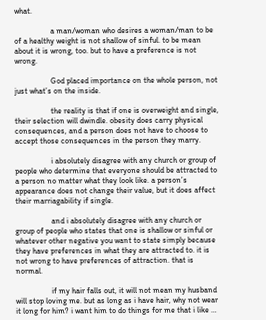what.

                  a man/woman who desires a woman/man to be of a healthy weight is not shallow of sinful. to be mean about it is wrong, too. but to have a preference is not wrong.

                  God placed importance on the whole person, not just what’s on the inside.

                  the reality is that if one is overweight and single, their selection will dwindle. obesity does carry physical consequences, and a person does not have to choose to accept those consequences in the person they marry.

                  i absolutely disagree with any church or group of people who determine that everyone should be attracted to a person no matter what they look like. a person’s appearance does not change their value, but it does affect their marriagability if single.

                  and i absolutely disagree with any church or group of people who states that one is shallow or sinful or whatever other negative you want to state simply because they have preferences in what they are attracted to. it is not wrong to have preferences of attraction. that is normal.

                  if my hair falls out, it will not mean my husband will stop loving me. but as long as i have hair, why not wear it long for him? i want him to do things for me that i like …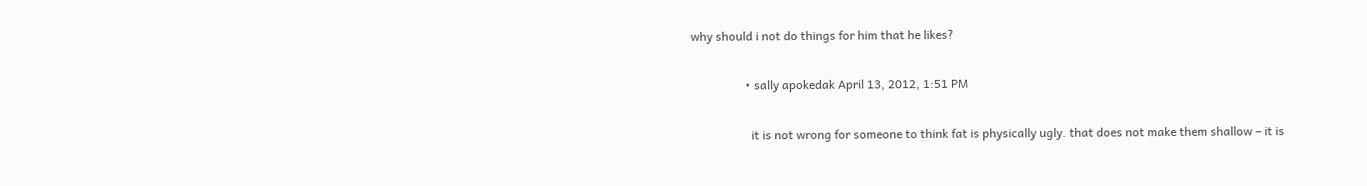why should i not do things for him that he likes?

                  • sally apokedak April 13, 2012, 1:51 PM

                    it is not wrong for someone to think fat is physically ugly. that does not make them shallow – it is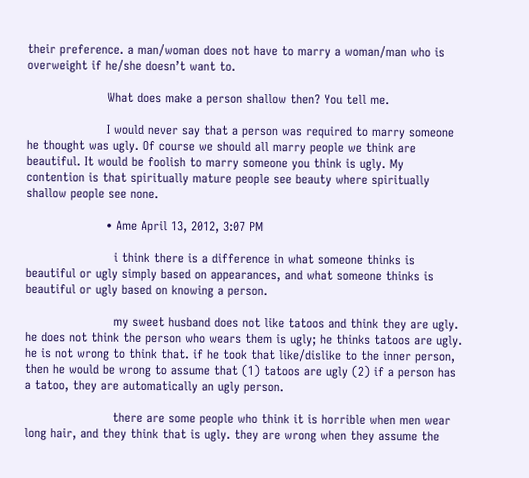their preference. a man/woman does not have to marry a woman/man who is overweight if he/she doesn’t want to.

                    What does make a person shallow then? You tell me.

                    I would never say that a person was required to marry someone he thought was ugly. Of course we should all marry people we think are beautiful. It would be foolish to marry someone you think is ugly. My contention is that spiritually mature people see beauty where spiritually shallow people see none.

                    • Ame April 13, 2012, 3:07 PM

                      i think there is a difference in what someone thinks is beautiful or ugly simply based on appearances, and what someone thinks is beautiful or ugly based on knowing a person.

                      my sweet husband does not like tatoos and think they are ugly. he does not think the person who wears them is ugly; he thinks tatoos are ugly. he is not wrong to think that. if he took that like/dislike to the inner person, then he would be wrong to assume that (1) tatoos are ugly (2) if a person has a tatoo, they are automatically an ugly person.

                      there are some people who think it is horrible when men wear long hair, and they think that is ugly. they are wrong when they assume the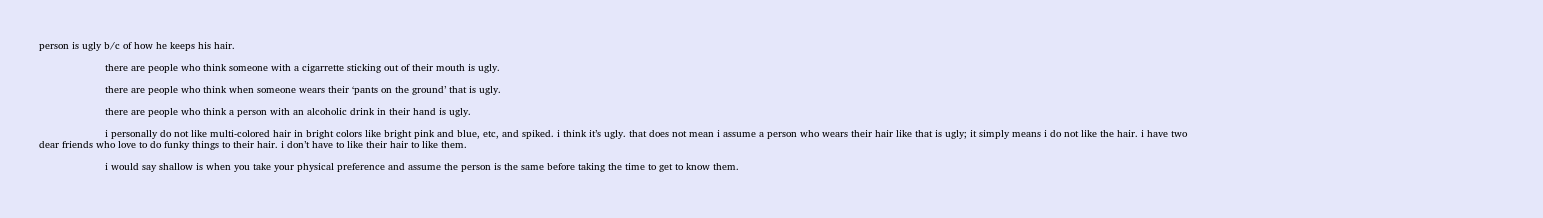person is ugly b/c of how he keeps his hair.

                      there are people who think someone with a cigarrette sticking out of their mouth is ugly.

                      there are people who think when someone wears their ‘pants on the ground’ that is ugly.

                      there are people who think a person with an alcoholic drink in their hand is ugly.

                      i personally do not like multi-colored hair in bright colors like bright pink and blue, etc, and spiked. i think it’s ugly. that does not mean i assume a person who wears their hair like that is ugly; it simply means i do not like the hair. i have two dear friends who love to do funky things to their hair. i don’t have to like their hair to like them.

                      i would say shallow is when you take your physical preference and assume the person is the same before taking the time to get to know them.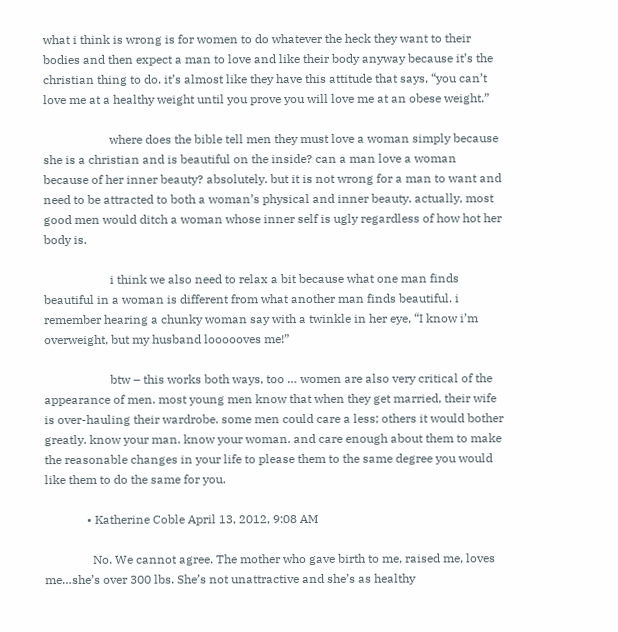what i think is wrong is for women to do whatever the heck they want to their bodies and then expect a man to love and like their body anyway because it’s the christian thing to do. it’s almost like they have this attitude that says, “you can’t love me at a healthy weight until you prove you will love me at an obese weight.”

                      where does the bible tell men they must love a woman simply because she is a christian and is beautiful on the inside? can a man love a woman because of her inner beauty? absolutely. but it is not wrong for a man to want and need to be attracted to both a woman’s physical and inner beauty. actually, most good men would ditch a woman whose inner self is ugly regardless of how hot her body is.

                      i think we also need to relax a bit because what one man finds beautiful in a woman is different from what another man finds beautiful. i remember hearing a chunky woman say with a twinkle in her eye, “I know i’m overweight, but my husband loooooves me!”

                      btw – this works both ways, too … women are also very critical of the appearance of men. most young men know that when they get married, their wife is over-hauling their wardrobe. some men could care a less; others it would bother greatly. know your man. know your woman. and care enough about them to make the reasonable changes in your life to please them to the same degree you would like them to do the same for you.

              • Katherine Coble April 13, 2012, 9:08 AM

                No. We cannot agree. The mother who gave birth to me, raised me, loves me…she’s over 300 lbs. She’s not unattractive and she’s as healthy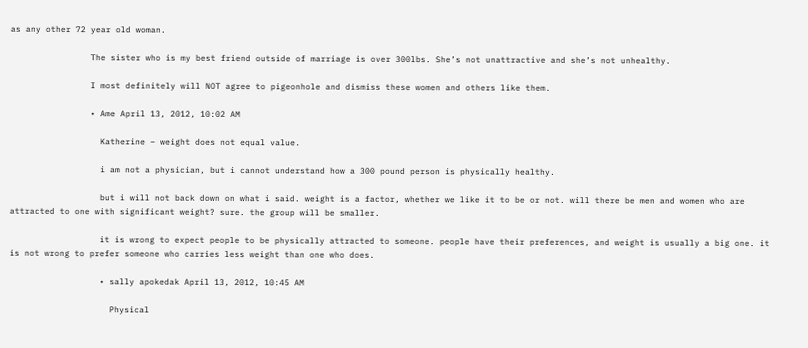as any other 72 year old woman.

                The sister who is my best friend outside of marriage is over 300lbs. She’s not unattractive and she’s not unhealthy.

                I most definitely will NOT agree to pigeonhole and dismiss these women and others like them.

                • Ame April 13, 2012, 10:02 AM

                  Katherine – weight does not equal value.

                  i am not a physician, but i cannot understand how a 300 pound person is physically healthy.

                  but i will not back down on what i said. weight is a factor, whether we like it to be or not. will there be men and women who are attracted to one with significant weight? sure. the group will be smaller.

                  it is wrong to expect people to be physically attracted to someone. people have their preferences, and weight is usually a big one. it is not wrong to prefer someone who carries less weight than one who does.

                  • sally apokedak April 13, 2012, 10:45 AM

                    Physical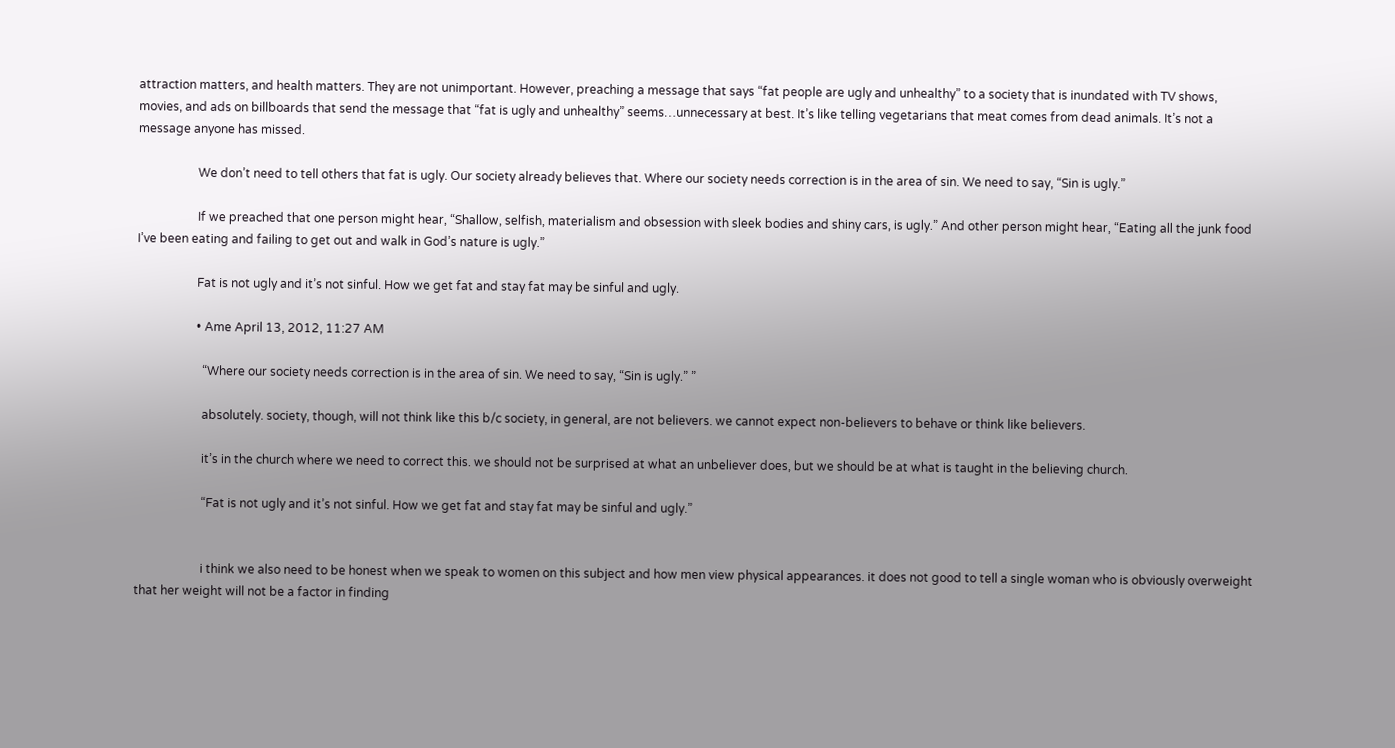attraction matters, and health matters. They are not unimportant. However, preaching a message that says “fat people are ugly and unhealthy” to a society that is inundated with TV shows, movies, and ads on billboards that send the message that “fat is ugly and unhealthy” seems…unnecessary at best. It’s like telling vegetarians that meat comes from dead animals. It’s not a message anyone has missed.

                    We don’t need to tell others that fat is ugly. Our society already believes that. Where our society needs correction is in the area of sin. We need to say, “Sin is ugly.”

                    If we preached that one person might hear, “Shallow, selfish, materialism and obsession with sleek bodies and shiny cars, is ugly.” And other person might hear, “Eating all the junk food I’ve been eating and failing to get out and walk in God’s nature is ugly.”

                    Fat is not ugly and it’s not sinful. How we get fat and stay fat may be sinful and ugly.

                    • Ame April 13, 2012, 11:27 AM

                      “Where our society needs correction is in the area of sin. We need to say, “Sin is ugly.” ”

                      absolutely. society, though, will not think like this b/c society, in general, are not believers. we cannot expect non-believers to behave or think like believers.

                      it’s in the church where we need to correct this. we should not be surprised at what an unbeliever does, but we should be at what is taught in the believing church.

                      “Fat is not ugly and it’s not sinful. How we get fat and stay fat may be sinful and ugly.”


                      i think we also need to be honest when we speak to women on this subject and how men view physical appearances. it does not good to tell a single woman who is obviously overweight that her weight will not be a factor in finding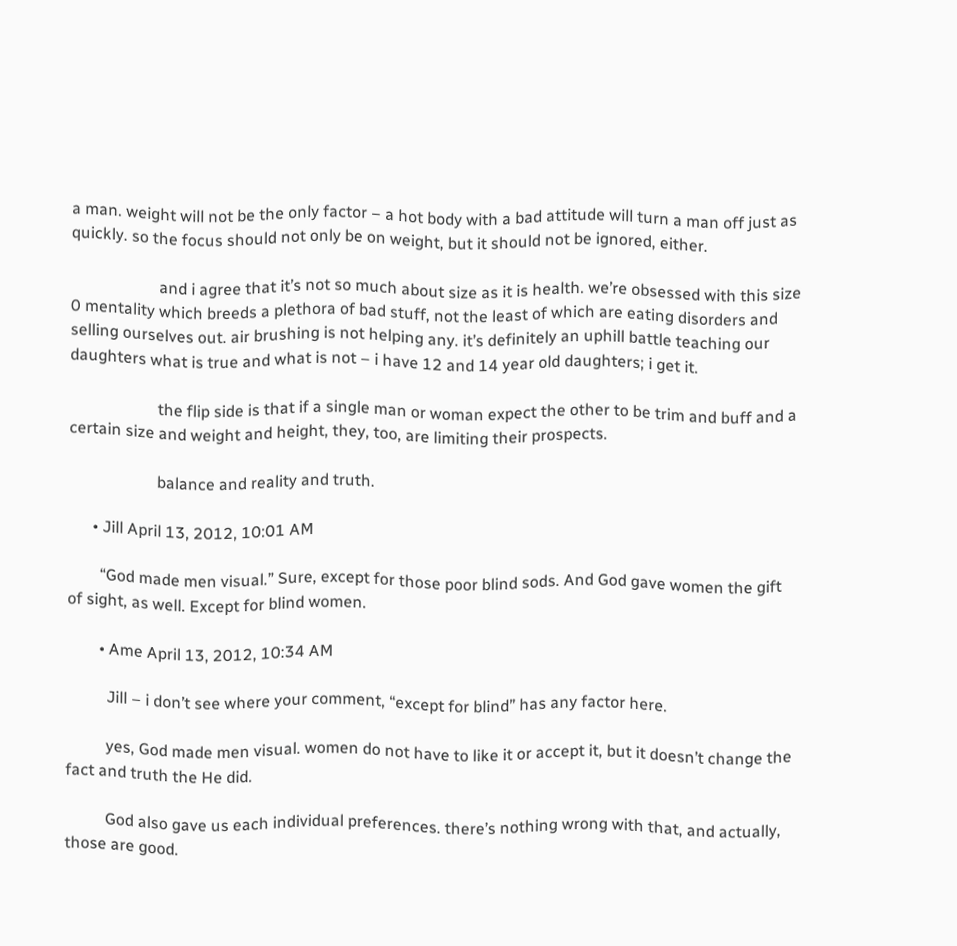a man. weight will not be the only factor – a hot body with a bad attitude will turn a man off just as quickly. so the focus should not only be on weight, but it should not be ignored, either.

                      and i agree that it’s not so much about size as it is health. we’re obsessed with this size 0 mentality which breeds a plethora of bad stuff, not the least of which are eating disorders and selling ourselves out. air brushing is not helping any. it’s definitely an uphill battle teaching our daughters what is true and what is not – i have 12 and 14 year old daughters; i get it.

                      the flip side is that if a single man or woman expect the other to be trim and buff and a certain size and weight and height, they, too, are limiting their prospects.

                      balance and reality and truth.

      • Jill April 13, 2012, 10:01 AM

        “God made men visual.” Sure, except for those poor blind sods. And God gave women the gift of sight, as well. Except for blind women.

        • Ame April 13, 2012, 10:34 AM

          Jill – i don’t see where your comment, “except for blind” has any factor here.

          yes, God made men visual. women do not have to like it or accept it, but it doesn’t change the fact and truth the He did.

          God also gave us each individual preferences. there’s nothing wrong with that, and actually, those are good.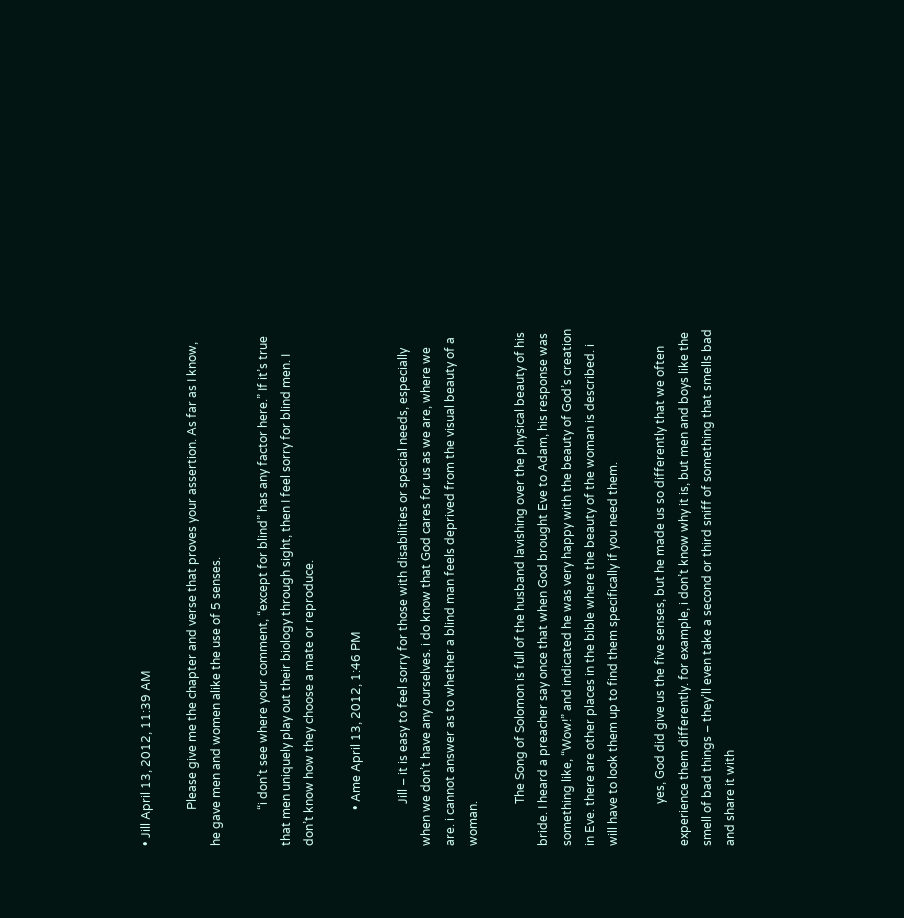• Jill April 13, 2012, 11:39 AM

            Please give me the chapter and verse that proves your assertion. As far as I know, he gave men and women alike the use of 5 senses.

            “i don’t see where your comment, “except for blind” has any factor here.” If it’s true that men uniquely play out their biology through sight, then I feel sorry for blind men. I don’t know how they choose a mate or reproduce.

            • Ame April 13, 2012, 1:46 PM

              Jill – it is easy to feel sorry for those with disabilities or special needs, especially when we don’t have any ourselves. i do know that God cares for us as we are, where we are. i cannot answer as to whether a blind man feels deprived from the visual beauty of a woman.

              The Song of Solomon is full of the husband lavishing over the physical beauty of his bride. I heard a preacher say once that when God brought Eve to Adam, his response was something like, “Wow!” and indicated he was very happy with the beauty of God’s creation in Eve. there are other places in the bible where the beauty of the woman is described. i will have to look them up to find them specifically if you need them.

              yes, God did give us the five senses, but he made us so differently that we often experience them differently. for example, i don’t know why it is, but men and boys like the smell of bad things – they’ll even take a second or third sniff of something that smells bad and share it with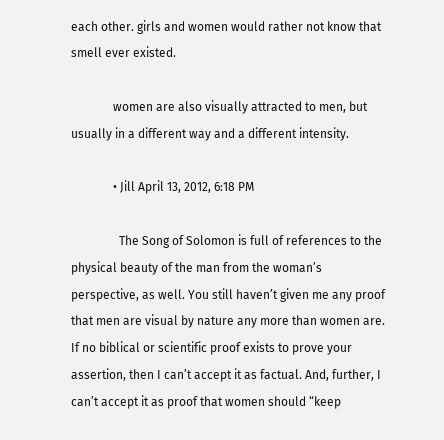each other. girls and women would rather not know that smell ever existed.

              women are also visually attracted to men, but usually in a different way and a different intensity.

              • Jill April 13, 2012, 6:18 PM

                The Song of Solomon is full of references to the physical beauty of the man from the woman’s perspective, as well. You still haven’t given me any proof that men are visual by nature any more than women are. If no biblical or scientific proof exists to prove your assertion, then I can’t accept it as factual. And, further, I can’t accept it as proof that women should “keep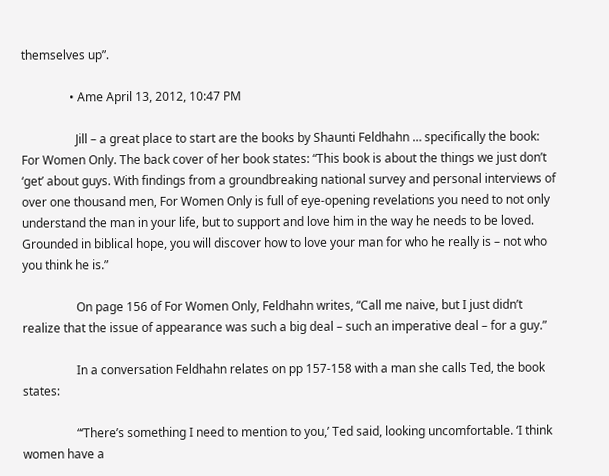themselves up”.

                • Ame April 13, 2012, 10:47 PM

                  Jill – a great place to start are the books by Shaunti Feldhahn … specifically the book: For Women Only. The back cover of her book states: “This book is about the things we just don’t ‘get’ about guys. With findings from a groundbreaking national survey and personal interviews of over one thousand men, For Women Only is full of eye-opening revelations you need to not only understand the man in your life, but to support and love him in the way he needs to be loved. Grounded in biblical hope, you will discover how to love your man for who he really is – not who you think he is.”

                  On page 156 of For Women Only, Feldhahn writes, “Call me naive, but I just didn’t realize that the issue of appearance was such a big deal – such an imperative deal – for a guy.”

                  In a conversation Feldhahn relates on pp 157-158 with a man she calls Ted, the book states:

                  “‘There’s something I need to mention to you,’ Ted said, looking uncomfortable. ‘I think women have a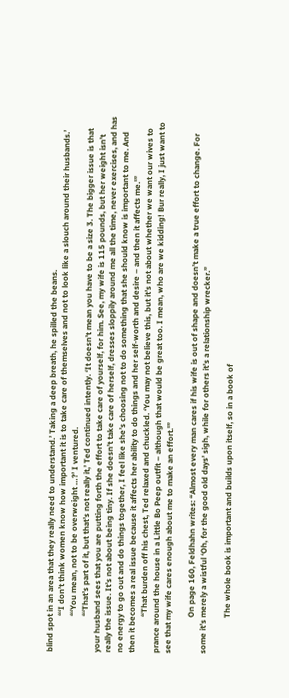blind spot in an area that they really need to understand.’ Taking a deep breath, he spilled the beans.
                  “‘I don’t think women know how important it is to take care of themselves and not to look like a slouch around their husbands.’
                  “‘You mean, not to be overweight …?’ I ventured.
                  “‘That’s part of it, but that’s not really it,’ Ted continued intently. ‘It doesn’t mean you have to be a size 3. The bigger issue is that your husband sees that you are putting forth the effort to take care of yourself, for him. See, my wife is 115 pounds, but her weight isn’t really the issue. It’s not about being tiny. If she doesn’t take care of herself, dresses sloppily around me all the time, never exercises, and has no energy to go out and do things together, I feel like she’s choosing not to do something that she should know is important to me. And then it becomes a real issue because it affects her ability to do things and her self-worth and desire – and then it affects me.'”
                  “That burden off his chest, Ted relaxed and chuckled. ‘You may not believe this, but it’s not about whether we want our wives to prance around the house in a Little Bo Peep outfit – although that would be great too. I mean, who are we kidding! Bur really, I just want to see that my wife cares enough about me to make an effort.'”

                  On page 160, Feldhahn writes: “Almost every man cares if his wife is out of shape and doesn’t make a true effort to change. For some it’s merely a wistful ‘Oh, for the good old days’ sigh, while for others it’s a relationship wrecker.”

                  The whole book is important and builds upon itself, so in a book of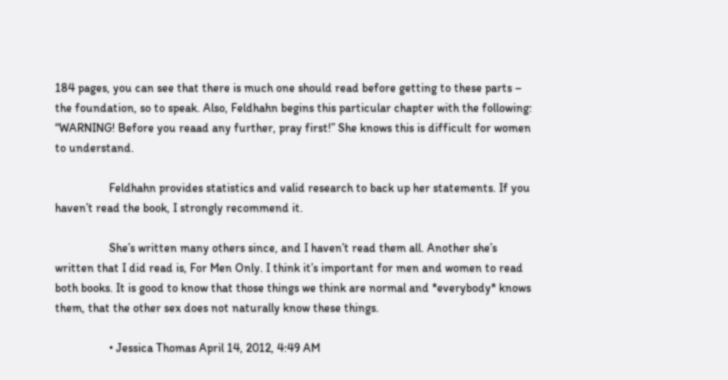184 pages, you can see that there is much one should read before getting to these parts – the foundation, so to speak. Also, Feldhahn begins this particular chapter with the following: “WARNING! Before you reaad any further, pray first!” She knows this is difficult for women to understand.

                  Feldhahn provides statistics and valid research to back up her statements. If you haven’t read the book, I strongly recommend it.

                  She’s written many others since, and I haven’t read them all. Another she’s written that I did read is, For Men Only. I think it’s important for men and women to read both books. It is good to know that those things we think are normal and *everybody* knows them, that the other sex does not naturally know these things.

                  • Jessica Thomas April 14, 2012, 4:49 AM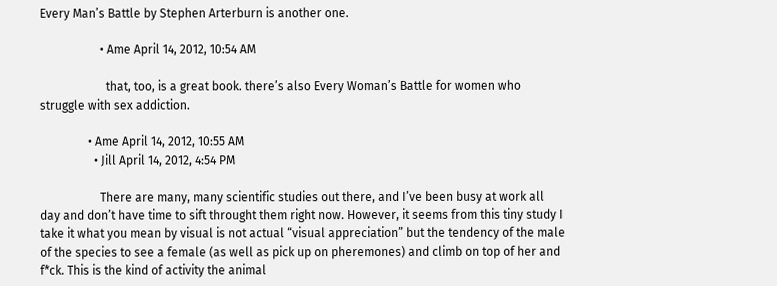Every Man’s Battle by Stephen Arterburn is another one.

                    • Ame April 14, 2012, 10:54 AM

                      that, too, is a great book. there’s also Every Woman’s Battle for women who struggle with sex addiction.

                • Ame April 14, 2012, 10:55 AM
                  • Jill April 14, 2012, 4:54 PM

                    There are many, many scientific studies out there, and I’ve been busy at work all day and don’t have time to sift throught them right now. However, it seems from this tiny study I take it what you mean by visual is not actual “visual appreciation” but the tendency of the male of the species to see a female (as well as pick up on pheremones) and climb on top of her and f*ck. This is the kind of activity the animal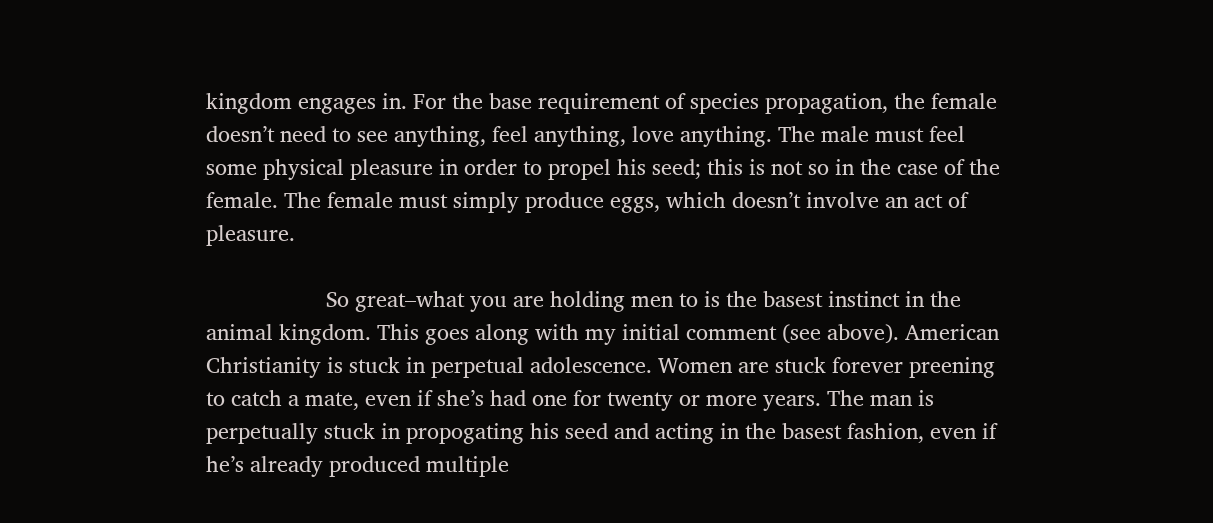kingdom engages in. For the base requirement of species propagation, the female doesn’t need to see anything, feel anything, love anything. The male must feel some physical pleasure in order to propel his seed; this is not so in the case of the female. The female must simply produce eggs, which doesn’t involve an act of pleasure.

                    So great–what you are holding men to is the basest instinct in the animal kingdom. This goes along with my initial comment (see above). American Christianity is stuck in perpetual adolescence. Women are stuck forever preening to catch a mate, even if she’s had one for twenty or more years. The man is perpetually stuck in propogating his seed and acting in the basest fashion, even if he’s already produced multiple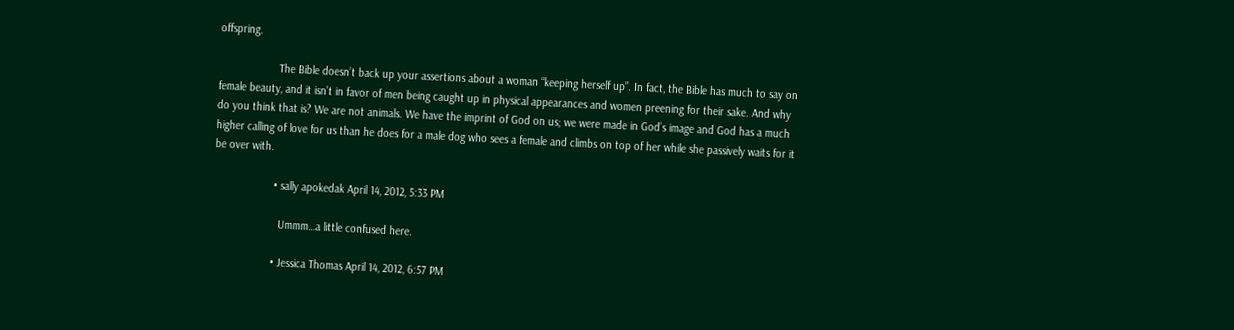offspring.

                    The Bible doesn’t back up your assertions about a woman “keeping herself up”. In fact, the Bible has much to say on female beauty, and it isn’t in favor of men being caught up in physical appearances and women preening for their sake. And why do you think that is? We are not animals. We have the imprint of God on us; we were made in God’s image and God has a much higher calling of love for us than he does for a male dog who sees a female and climbs on top of her while she passively waits for it be over with.

                    • sally apokedak April 14, 2012, 5:33 PM

                      Ummm…a little confused here.

                    • Jessica Thomas April 14, 2012, 6:57 PM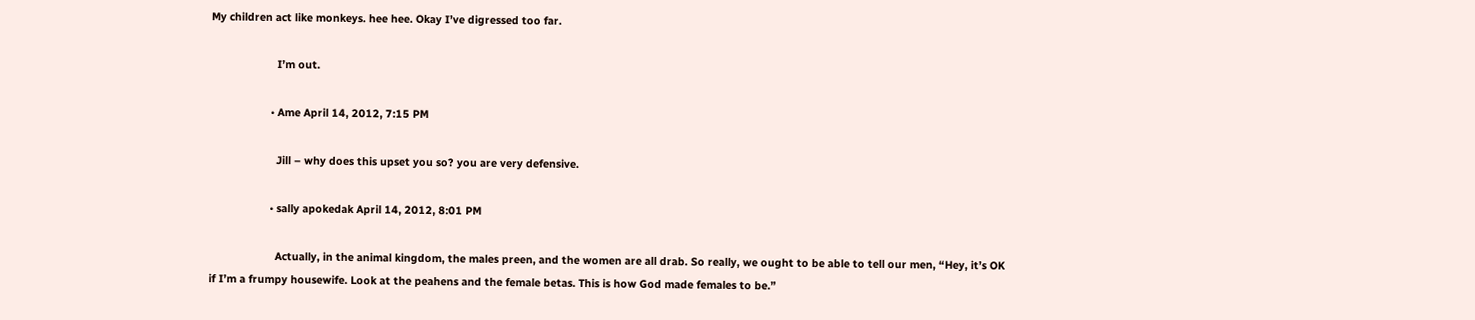My children act like monkeys. hee hee. Okay I’ve digressed too far.

                      I’m out.

                    • Ame April 14, 2012, 7:15 PM

                      Jill – why does this upset you so? you are very defensive.

                    • sally apokedak April 14, 2012, 8:01 PM

                      Actually, in the animal kingdom, the males preen, and the women are all drab. So really, we ought to be able to tell our men, “Hey, it’s OK if I’m a frumpy housewife. Look at the peahens and the female betas. This is how God made females to be.”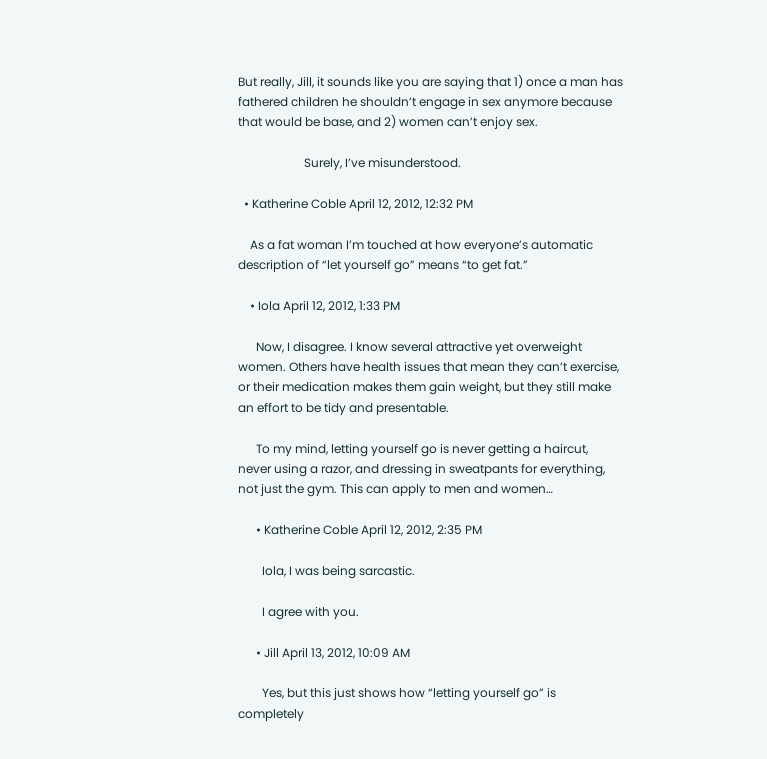But really, Jill, it sounds like you are saying that 1) once a man has fathered children he shouldn’t engage in sex anymore because that would be base, and 2) women can’t enjoy sex.

                      Surely, I’ve misunderstood.

  • Katherine Coble April 12, 2012, 12:32 PM

    As a fat woman I’m touched at how everyone’s automatic description of “let yourself go” means “to get fat.”

    • Iola April 12, 2012, 1:33 PM

      Now, I disagree. I know several attractive yet overweight women. Others have health issues that mean they can’t exercise, or their medication makes them gain weight, but they still make an effort to be tidy and presentable.

      To my mind, letting yourself go is never getting a haircut, never using a razor, and dressing in sweatpants for everything, not just the gym. This can apply to men and women…

      • Katherine Coble April 12, 2012, 2:35 PM

        Iola, I was being sarcastic.

        I agree with you.

      • Jill April 13, 2012, 10:09 AM

        Yes, but this just shows how “letting yourself go” is completely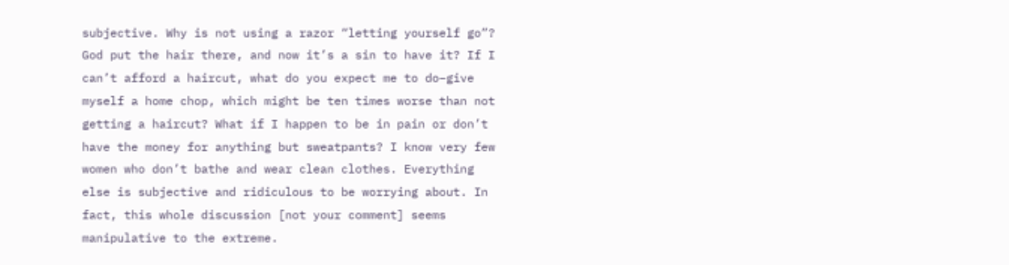subjective. Why is not using a razor “letting yourself go”? God put the hair there, and now it’s a sin to have it? If I can’t afford a haircut, what do you expect me to do–give myself a home chop, which might be ten times worse than not getting a haircut? What if I happen to be in pain or don’t have the money for anything but sweatpants? I know very few women who don’t bathe and wear clean clothes. Everything else is subjective and ridiculous to be worrying about. In fact, this whole discussion [not your comment] seems manipulative to the extreme.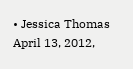• Jessica Thomas April 13, 2012,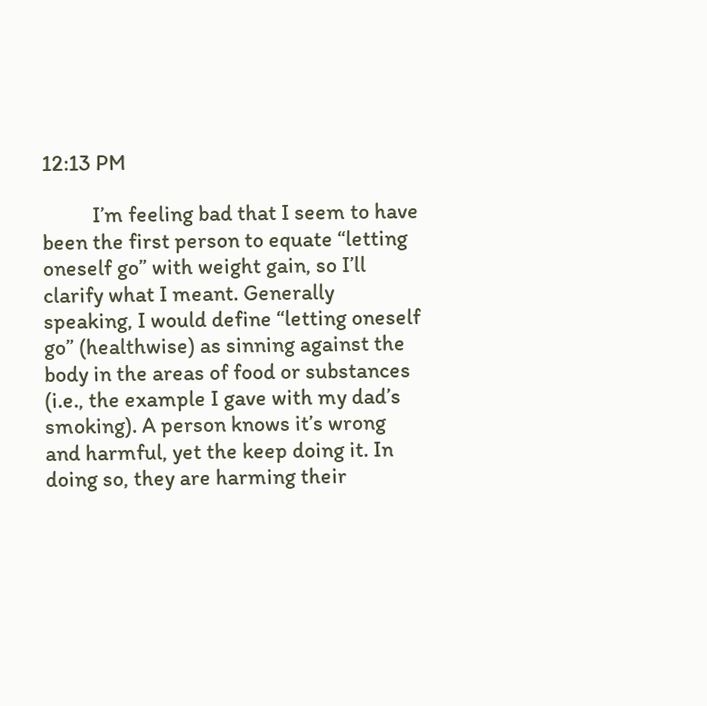12:13 PM

          I’m feeling bad that I seem to have been the first person to equate “letting oneself go” with weight gain, so I’ll clarify what I meant. Generally speaking, I would define “letting oneself go” (healthwise) as sinning against the body in the areas of food or substances (i.e., the example I gave with my dad’s smoking). A person knows it’s wrong and harmful, yet the keep doing it. In doing so, they are harming their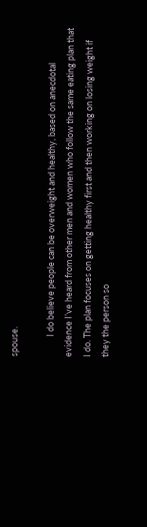spouse.

          I do believe people can be overweight and healthy, based on anecdotal evidence I’ve heard from other men and women who follow the same eating plan that I do. The plan focuses on getting healthy first and then working on losing weight if they the person so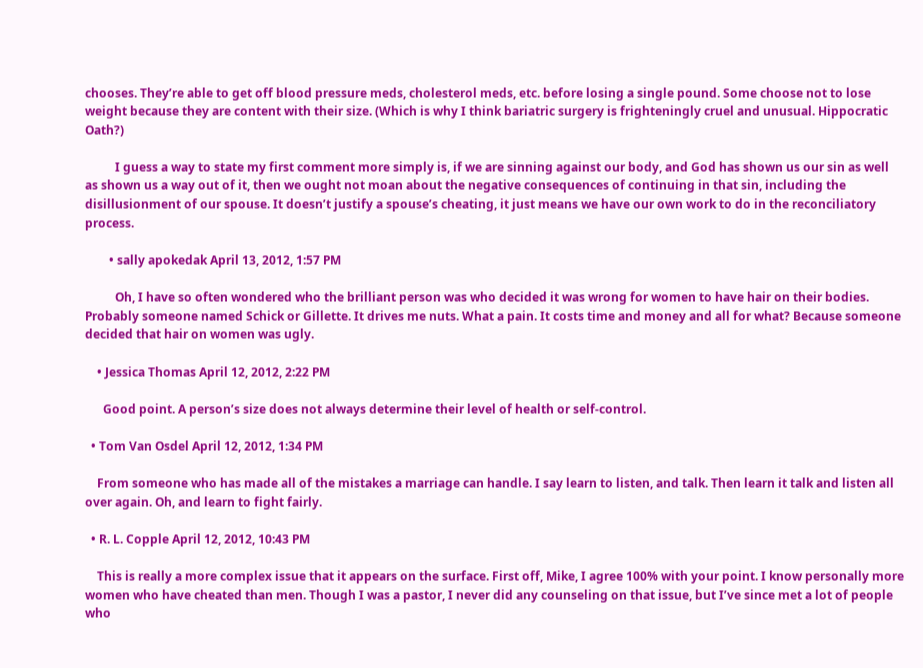chooses. They’re able to get off blood pressure meds, cholesterol meds, etc. before losing a single pound. Some choose not to lose weight because they are content with their size. (Which is why I think bariatric surgery is frighteningly cruel and unusual. Hippocratic Oath?)

          I guess a way to state my first comment more simply is, if we are sinning against our body, and God has shown us our sin as well as shown us a way out of it, then we ought not moan about the negative consequences of continuing in that sin, including the disillusionment of our spouse. It doesn’t justify a spouse’s cheating, it just means we have our own work to do in the reconciliatory process.

        • sally apokedak April 13, 2012, 1:57 PM

          Oh, I have so often wondered who the brilliant person was who decided it was wrong for women to have hair on their bodies. Probably someone named Schick or Gillette. It drives me nuts. What a pain. It costs time and money and all for what? Because someone decided that hair on women was ugly.

    • Jessica Thomas April 12, 2012, 2:22 PM

      Good point. A person’s size does not always determine their level of health or self-control.

  • Tom Van Osdel April 12, 2012, 1:34 PM

    From someone who has made all of the mistakes a marriage can handle. I say learn to listen, and talk. Then learn it talk and listen all over again. Oh, and learn to fight fairly.

  • R. L. Copple April 12, 2012, 10:43 PM

    This is really a more complex issue that it appears on the surface. First off, Mike, I agree 100% with your point. I know personally more women who have cheated than men. Though I was a pastor, I never did any counseling on that issue, but I’ve since met a lot of people who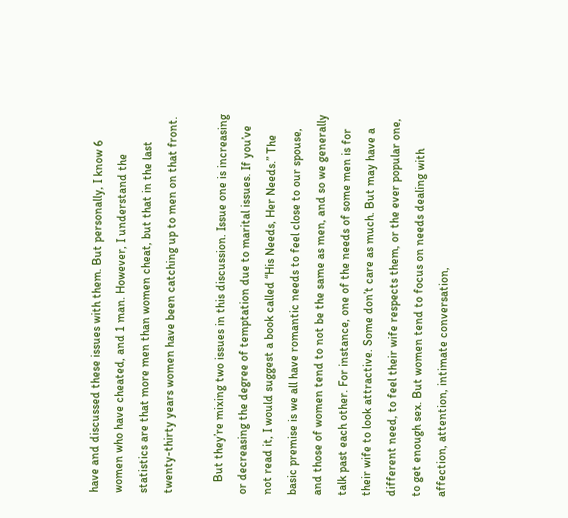have and discussed these issues with them. But personally, I know 6 women who have cheated, and 1 man. However, I understand the statistics are that more men than women cheat, but that in the last twenty-thirty years women have been catching up to men on that front.

    But they’re mixing two issues in this discussion. Issue one is increasing or decreasing the degree of temptation due to marital issues. If you’ve not read it, I would suggest a book called “His Needs, Her Needs.” The basic premise is we all have romantic needs to feel close to our spouse, and those of women tend to not be the same as men, and so we generally talk past each other. For instance, one of the needs of some men is for their wife to look attractive. Some don’t care as much. But may have a different need, to feel their wife respects them, or the ever popular one, to get enough sex. But women tend to focus on needs dealing with affection, attention, intimate conversation,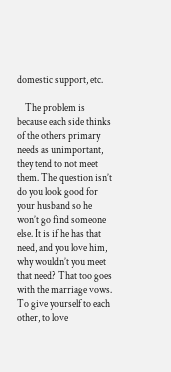domestic support, etc.

    The problem is because each side thinks of the others primary needs as unimportant, they tend to not meet them. The question isn’t do you look good for your husband so he won’t go find someone else. It is if he has that need, and you love him, why wouldn’t you meet that need? That too goes with the marriage vows. To give yourself to each other, to love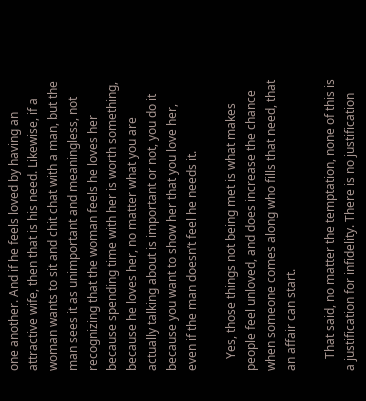one another. And if he feels loved by having an attractive wife, then that is his need. Likewise, if a woman wants to sit and chit chat with a man, but the man sees it as unimportant and meaningless, not recognizing that the woman feels he loves her because spending time with her is worth something, because he loves her, no matter what you are actually talking about is important or not, you do it because you want to show her that you love her, even if the man doesn’t feel he needs it.

    Yes, those things not being met is what makes people feel unloved, and does increase the chance when someone comes along who fills that need, that an affair can start.

    That said, no matter the temptation, none of this is a justification for infidelity. There is no justification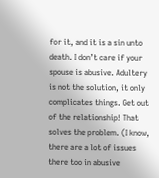for it, and it is a sin unto death. I don’t care if your spouse is abusive. Adultery is not the solution, it only complicates things. Get out of the relationship! That solves the problem. (I know, there are a lot of issues there too in abusive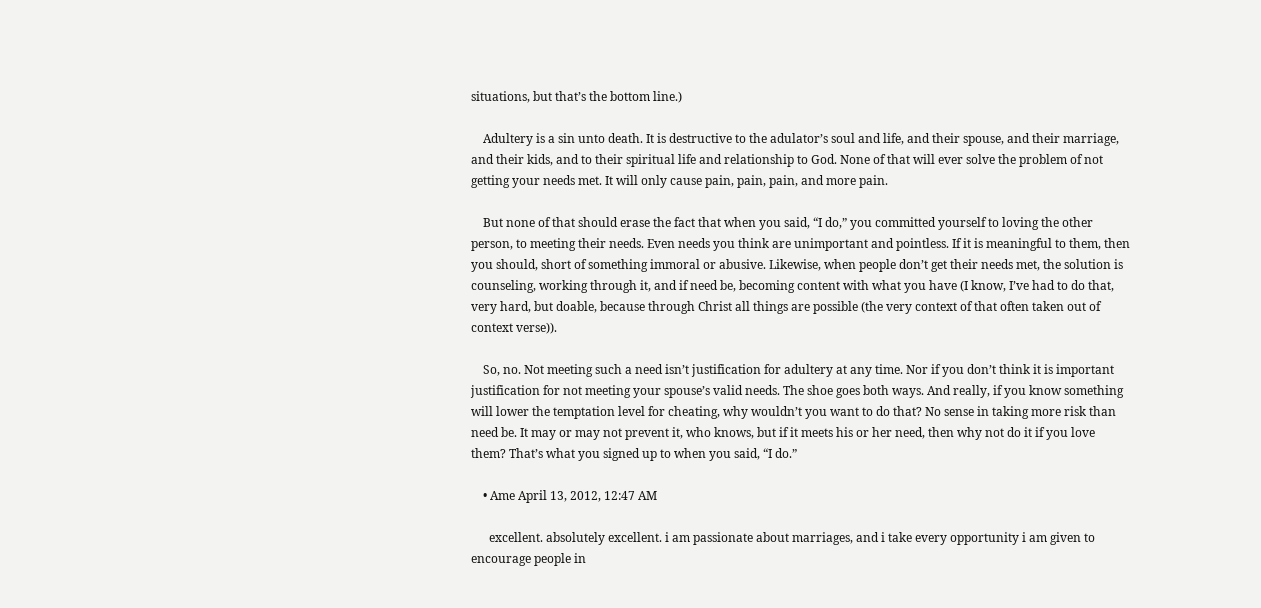situations, but that’s the bottom line.)

    Adultery is a sin unto death. It is destructive to the adulator’s soul and life, and their spouse, and their marriage, and their kids, and to their spiritual life and relationship to God. None of that will ever solve the problem of not getting your needs met. It will only cause pain, pain, pain, and more pain.

    But none of that should erase the fact that when you said, “I do,” you committed yourself to loving the other person, to meeting their needs. Even needs you think are unimportant and pointless. If it is meaningful to them, then you should, short of something immoral or abusive. Likewise, when people don’t get their needs met, the solution is counseling, working through it, and if need be, becoming content with what you have (I know, I’ve had to do that, very hard, but doable, because through Christ all things are possible (the very context of that often taken out of context verse)).

    So, no. Not meeting such a need isn’t justification for adultery at any time. Nor if you don’t think it is important justification for not meeting your spouse’s valid needs. The shoe goes both ways. And really, if you know something will lower the temptation level for cheating, why wouldn’t you want to do that? No sense in taking more risk than need be. It may or may not prevent it, who knows, but if it meets his or her need, then why not do it if you love them? That’s what you signed up to when you said, “I do.”

    • Ame April 13, 2012, 12:47 AM

      excellent. absolutely excellent. i am passionate about marriages, and i take every opportunity i am given to encourage people in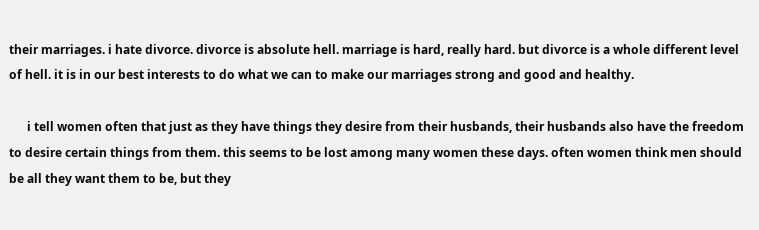their marriages. i hate divorce. divorce is absolute hell. marriage is hard, really hard. but divorce is a whole different level of hell. it is in our best interests to do what we can to make our marriages strong and good and healthy.

      i tell women often that just as they have things they desire from their husbands, their husbands also have the freedom to desire certain things from them. this seems to be lost among many women these days. often women think men should be all they want them to be, but they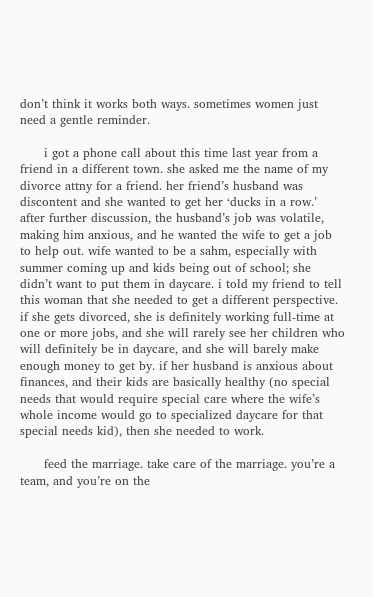don’t think it works both ways. sometimes women just need a gentle reminder.

      i got a phone call about this time last year from a friend in a different town. she asked me the name of my divorce attny for a friend. her friend’s husband was discontent and she wanted to get her ‘ducks in a row.’ after further discussion, the husband’s job was volatile, making him anxious, and he wanted the wife to get a job to help out. wife wanted to be a sahm, especially with summer coming up and kids being out of school; she didn’t want to put them in daycare. i told my friend to tell this woman that she needed to get a different perspective. if she gets divorced, she is definitely working full-time at one or more jobs, and she will rarely see her children who will definitely be in daycare, and she will barely make enough money to get by. if her husband is anxious about finances, and their kids are basically healthy (no special needs that would require special care where the wife’s whole income would go to specialized daycare for that special needs kid), then she needed to work.

      feed the marriage. take care of the marriage. you’re a team, and you’re on the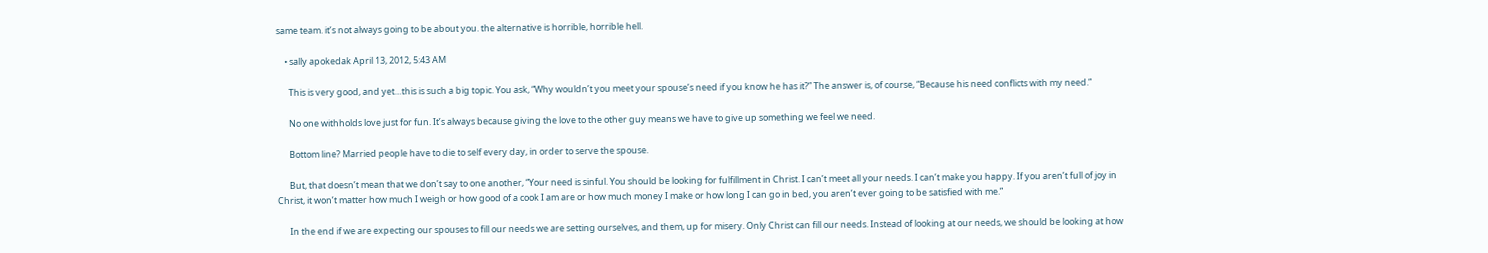same team. it’s not always going to be about you. the alternative is horrible, horrible hell.

    • sally apokedak April 13, 2012, 5:43 AM

      This is very good, and yet…this is such a big topic. You ask, “Why wouldn’t you meet your spouse’s need if you know he has it?” The answer is, of course, “Because his need conflicts with my need.”

      No one withholds love just for fun. It’s always because giving the love to the other guy means we have to give up something we feel we need.

      Bottom line? Married people have to die to self every day, in order to serve the spouse.

      But, that doesn’t mean that we don’t say to one another, “Your need is sinful. You should be looking for fulfillment in Christ. I can’t meet all your needs. I can’t make you happy. If you aren’t full of joy in Christ, it won’t matter how much I weigh or how good of a cook I am are or how much money I make or how long I can go in bed, you aren’t ever going to be satisfied with me.”

      In the end if we are expecting our spouses to fill our needs we are setting ourselves, and them, up for misery. Only Christ can fill our needs. Instead of looking at our needs, we should be looking at how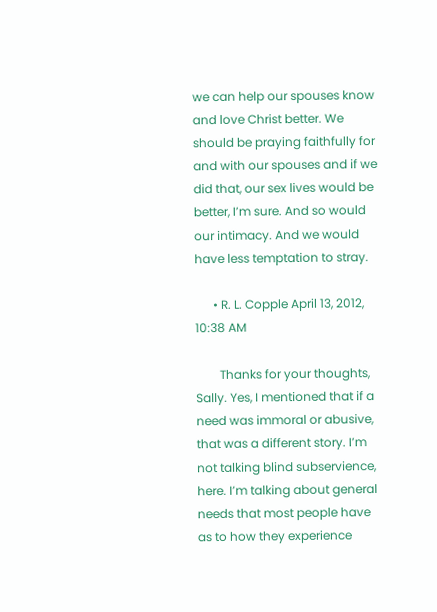we can help our spouses know and love Christ better. We should be praying faithfully for and with our spouses and if we did that, our sex lives would be better, I’m sure. And so would our intimacy. And we would have less temptation to stray.

      • R. L. Copple April 13, 2012, 10:38 AM

        Thanks for your thoughts, Sally. Yes, I mentioned that if a need was immoral or abusive, that was a different story. I’m not talking blind subservience, here. I’m talking about general needs that most people have as to how they experience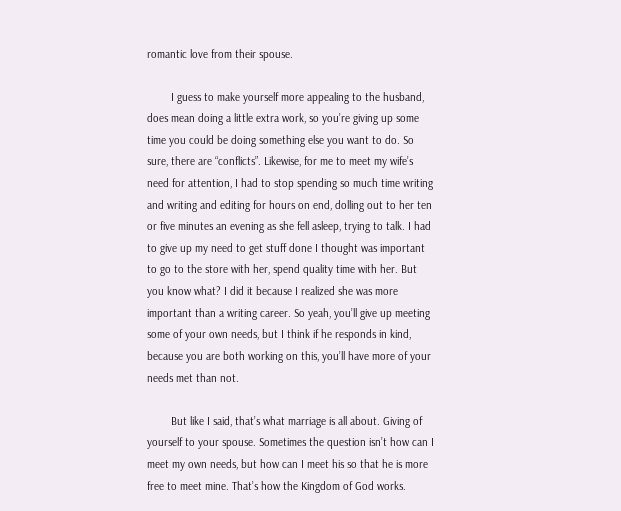romantic love from their spouse.

        I guess to make yourself more appealing to the husband, does mean doing a little extra work, so you’re giving up some time you could be doing something else you want to do. So sure, there are “conflicts”. Likewise, for me to meet my wife’s need for attention, I had to stop spending so much time writing and writing and editing for hours on end, dolling out to her ten or five minutes an evening as she fell asleep, trying to talk. I had to give up my need to get stuff done I thought was important to go to the store with her, spend quality time with her. But you know what? I did it because I realized she was more important than a writing career. So yeah, you’ll give up meeting some of your own needs, but I think if he responds in kind, because you are both working on this, you’ll have more of your needs met than not.

        But like I said, that’s what marriage is all about. Giving of yourself to your spouse. Sometimes the question isn’t how can I meet my own needs, but how can I meet his so that he is more free to meet mine. That’s how the Kingdom of God works.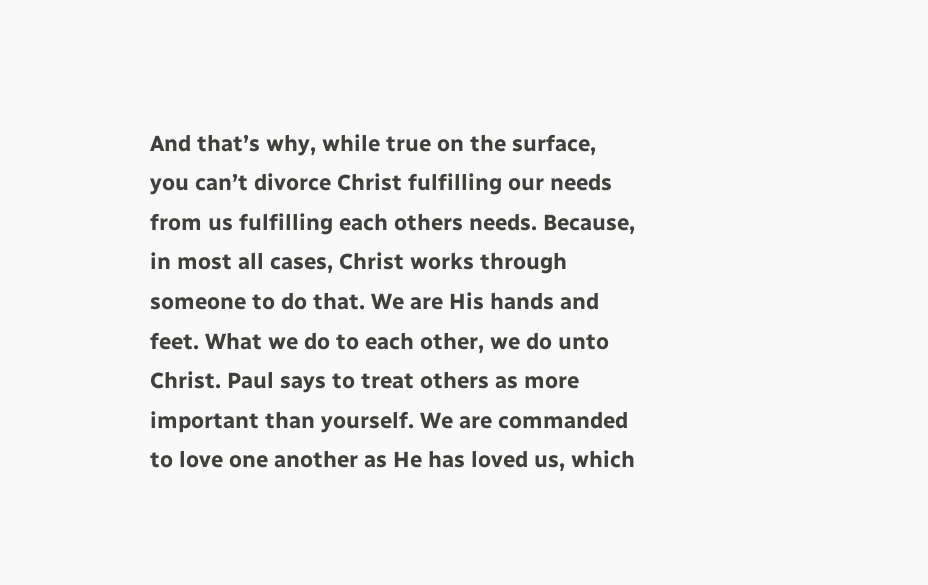And that’s why, while true on the surface, you can’t divorce Christ fulfilling our needs from us fulfilling each others needs. Because, in most all cases, Christ works through someone to do that. We are His hands and feet. What we do to each other, we do unto Christ. Paul says to treat others as more important than yourself. We are commanded to love one another as He has loved us, which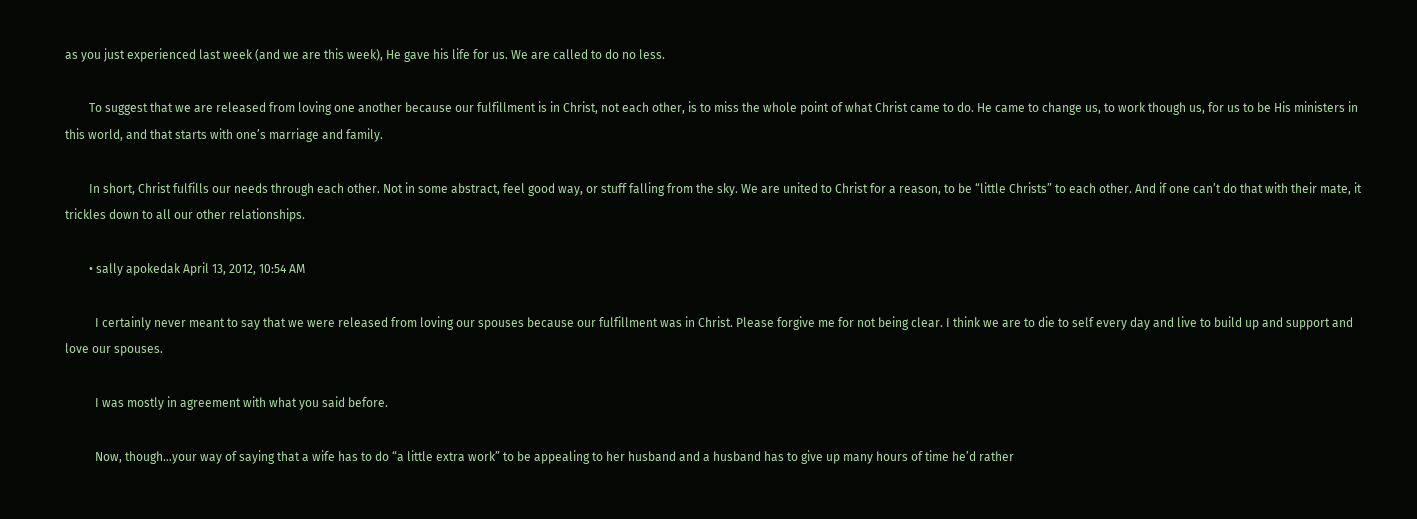as you just experienced last week (and we are this week), He gave his life for us. We are called to do no less.

        To suggest that we are released from loving one another because our fulfillment is in Christ, not each other, is to miss the whole point of what Christ came to do. He came to change us, to work though us, for us to be His ministers in this world, and that starts with one’s marriage and family.

        In short, Christ fulfills our needs through each other. Not in some abstract, feel good way, or stuff falling from the sky. We are united to Christ for a reason, to be “little Christs” to each other. And if one can’t do that with their mate, it trickles down to all our other relationships.

        • sally apokedak April 13, 2012, 10:54 AM

          I certainly never meant to say that we were released from loving our spouses because our fulfillment was in Christ. Please forgive me for not being clear. I think we are to die to self every day and live to build up and support and love our spouses.

          I was mostly in agreement with what you said before.

          Now, though…your way of saying that a wife has to do “a little extra work” to be appealing to her husband and a husband has to give up many hours of time he’d rather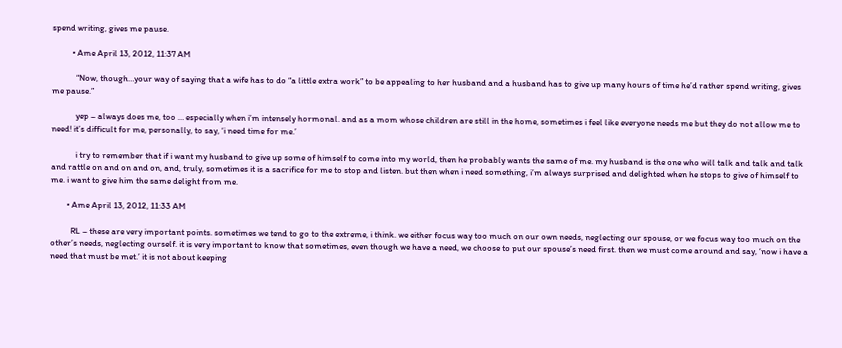spend writing, gives me pause.

          • Ame April 13, 2012, 11:37 AM

            “Now, though…your way of saying that a wife has to do “a little extra work” to be appealing to her husband and a husband has to give up many hours of time he’d rather spend writing, gives me pause.”

            yep – always does me, too … especially when i’m intensely hormonal. and as a mom whose children are still in the home, sometimes i feel like everyone needs me but they do not allow me to need! it’s difficult for me, personally, to say, ‘i need time for me.’

            i try to remember that if i want my husband to give up some of himself to come into my world, then he probably wants the same of me. my husband is the one who will talk and talk and talk and rattle on and on and on, and, truly, sometimes it is a sacrifice for me to stop and listen. but then when i need something, i’m always surprised and delighted when he stops to give of himself to me. i want to give him the same delight from me.

        • Ame April 13, 2012, 11:33 AM

          RL – these are very important points. sometimes we tend to go to the extreme, i think. we either focus way too much on our own needs, neglecting our spouse, or we focus way too much on the other’s needs, neglecting ourself. it is very important to know that sometimes, even though we have a need, we choose to put our spouse’s need first. then we must come around and say, ‘now i have a need that must be met.’ it is not about keeping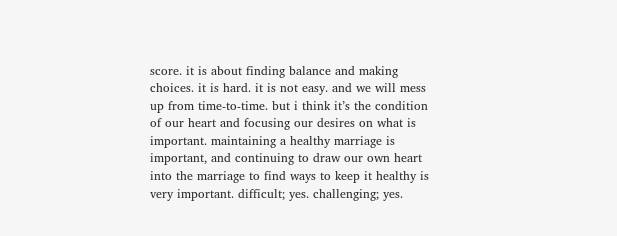score. it is about finding balance and making choices. it is hard. it is not easy. and we will mess up from time-to-time. but i think it’s the condition of our heart and focusing our desires on what is important. maintaining a healthy marriage is important, and continuing to draw our own heart into the marriage to find ways to keep it healthy is very important. difficult; yes. challenging; yes.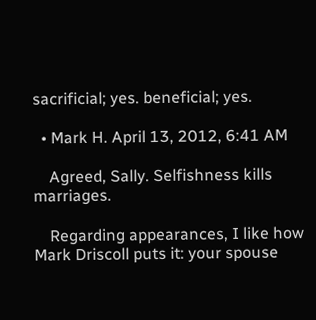sacrificial; yes. beneficial; yes.

  • Mark H. April 13, 2012, 6:41 AM

    Agreed, Sally. Selfishness kills marriages.

    Regarding appearances, I like how Mark Driscoll puts it: your spouse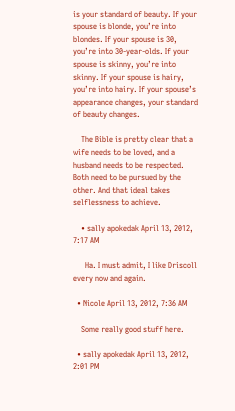is your standard of beauty. If your spouse is blonde, you’re into blondes. If your spouse is 30, you’re into 30-year-olds. If your spouse is skinny, you’re into skinny. If your spouse is hairy, you’re into hairy. If your spouse’s appearance changes, your standard of beauty changes.

    The Bible is pretty clear that a wife needs to be loved, and a husband needs to be respected. Both need to be pursued by the other. And that ideal takes selflessness to achieve.

    • sally apokedak April 13, 2012, 7:17 AM

      Ha. I must admit, I like Driscoll every now and again.

  • Nicole April 13, 2012, 7:36 AM

    Some really good stuff here.

  • sally apokedak April 13, 2012, 2:01 PM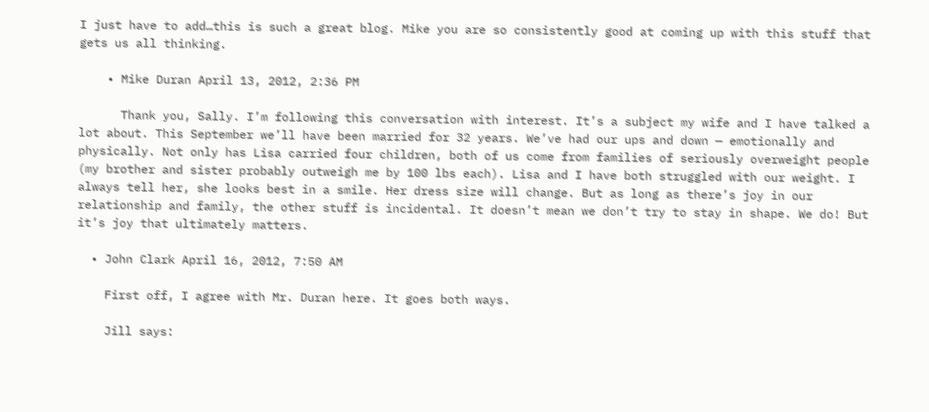I just have to add…this is such a great blog. Mike you are so consistently good at coming up with this stuff that gets us all thinking.

    • Mike Duran April 13, 2012, 2:36 PM

      Thank you, Sally. I’m following this conversation with interest. It’s a subject my wife and I have talked a lot about. This September we’ll have been married for 32 years. We’ve had our ups and down — emotionally and physically. Not only has Lisa carried four children, both of us come from families of seriously overweight people (my brother and sister probably outweigh me by 100 lbs each). Lisa and I have both struggled with our weight. I always tell her, she looks best in a smile. Her dress size will change. But as long as there’s joy in our relationship and family, the other stuff is incidental. It doesn’t mean we don’t try to stay in shape. We do! But it’s joy that ultimately matters.

  • John Clark April 16, 2012, 7:50 AM

    First off, I agree with Mr. Duran here. It goes both ways.

    Jill says: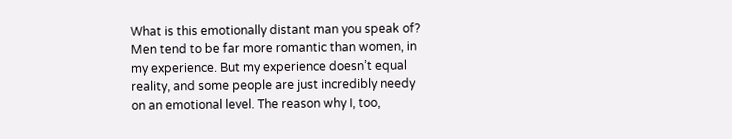What is this emotionally distant man you speak of? Men tend to be far more romantic than women, in my experience. But my experience doesn’t equal reality, and some people are just incredibly needy on an emotional level. The reason why I, too,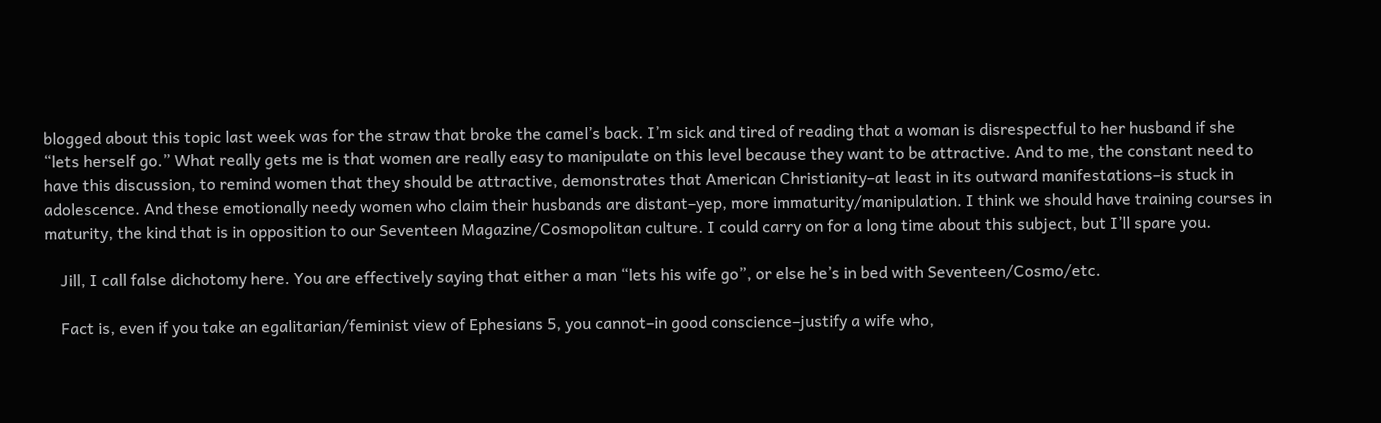blogged about this topic last week was for the straw that broke the camel’s back. I’m sick and tired of reading that a woman is disrespectful to her husband if she “lets herself go.” What really gets me is that women are really easy to manipulate on this level because they want to be attractive. And to me, the constant need to have this discussion, to remind women that they should be attractive, demonstrates that American Christianity–at least in its outward manifestations–is stuck in adolescence. And these emotionally needy women who claim their husbands are distant–yep, more immaturity/manipulation. I think we should have training courses in maturity, the kind that is in opposition to our Seventeen Magazine/Cosmopolitan culture. I could carry on for a long time about this subject, but I’ll spare you.

    Jill, I call false dichotomy here. You are effectively saying that either a man “lets his wife go”, or else he’s in bed with Seventeen/Cosmo/etc.

    Fact is, even if you take an egalitarian/feminist view of Ephesians 5, you cannot–in good conscience–justify a wife who,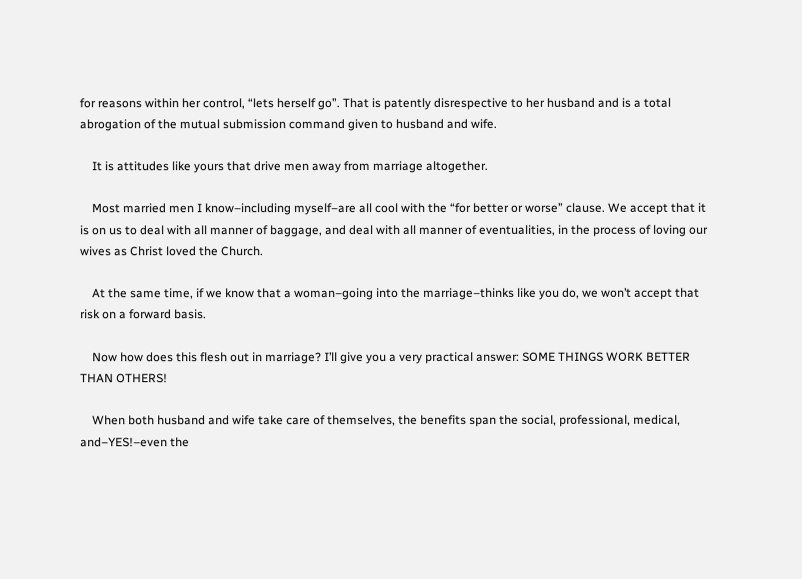for reasons within her control, “lets herself go”. That is patently disrespective to her husband and is a total abrogation of the mutual submission command given to husband and wife.

    It is attitudes like yours that drive men away from marriage altogether.

    Most married men I know–including myself–are all cool with the “for better or worse” clause. We accept that it is on us to deal with all manner of baggage, and deal with all manner of eventualities, in the process of loving our wives as Christ loved the Church.

    At the same time, if we know that a woman–going into the marriage–thinks like you do, we won’t accept that risk on a forward basis.

    Now how does this flesh out in marriage? I’ll give you a very practical answer: SOME THINGS WORK BETTER THAN OTHERS!

    When both husband and wife take care of themselves, the benefits span the social, professional, medical, and–YES!–even the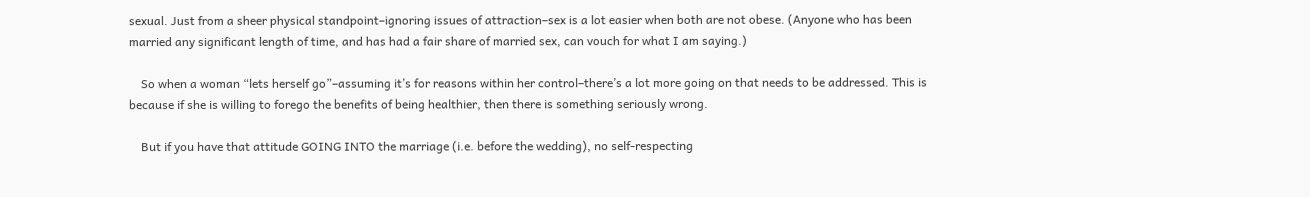sexual. Just from a sheer physical standpoint–ignoring issues of attraction–sex is a lot easier when both are not obese. (Anyone who has been married any significant length of time, and has had a fair share of married sex, can vouch for what I am saying.)

    So when a woman “lets herself go”–assuming it’s for reasons within her control–there’s a lot more going on that needs to be addressed. This is because if she is willing to forego the benefits of being healthier, then there is something seriously wrong.

    But if you have that attitude GOING INTO the marriage (i.e. before the wedding), no self-respecting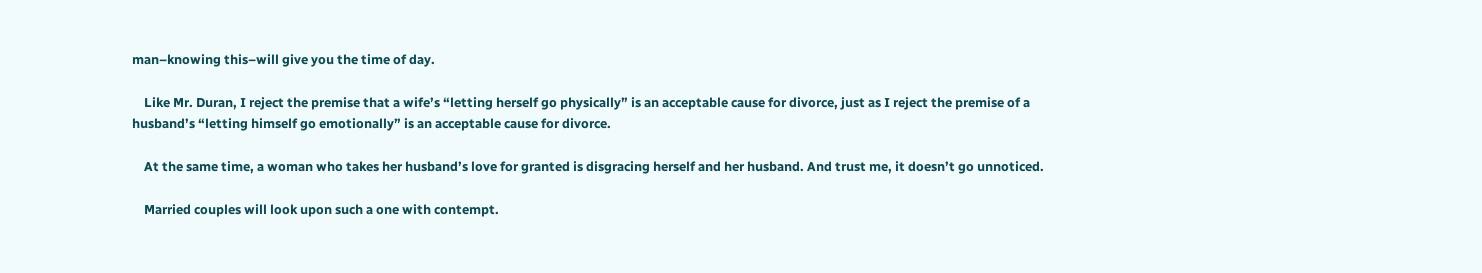man–knowing this–will give you the time of day.

    Like Mr. Duran, I reject the premise that a wife’s “letting herself go physically” is an acceptable cause for divorce, just as I reject the premise of a husband’s “letting himself go emotionally” is an acceptable cause for divorce.

    At the same time, a woman who takes her husband’s love for granted is disgracing herself and her husband. And trust me, it doesn’t go unnoticed.

    Married couples will look upon such a one with contempt.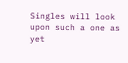Singles will look upon such a one as yet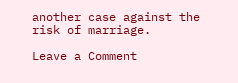another case against the risk of marriage.

Leave a Comment